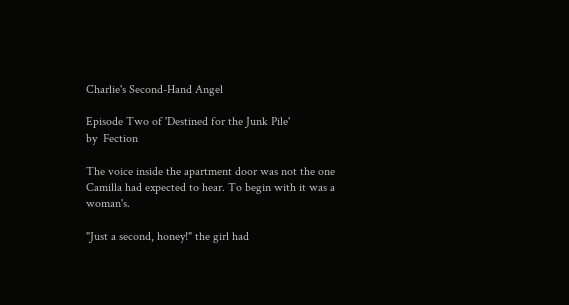Charlie's Second-Hand Angel

Episode Two of 'Destined for the Junk Pile'
by  Fection

The voice inside the apartment door was not the one Camilla had expected to hear. To begin with it was a woman's.

"Just a second, honey!" the girl had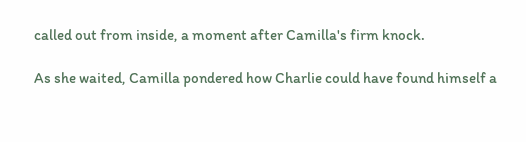called out from inside, a moment after Camilla's firm knock.

As she waited, Camilla pondered how Charlie could have found himself a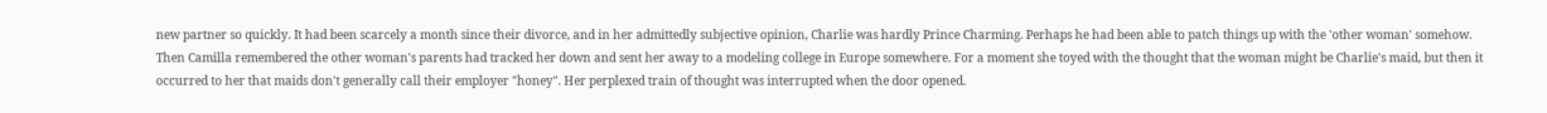new partner so quickly. It had been scarcely a month since their divorce, and in her admittedly subjective opinion, Charlie was hardly Prince Charming. Perhaps he had been able to patch things up with the 'other woman' somehow. Then Camilla remembered the other woman's parents had tracked her down and sent her away to a modeling college in Europe somewhere. For a moment she toyed with the thought that the woman might be Charlie's maid, but then it occurred to her that maids don't generally call their employer "honey". Her perplexed train of thought was interrupted when the door opened.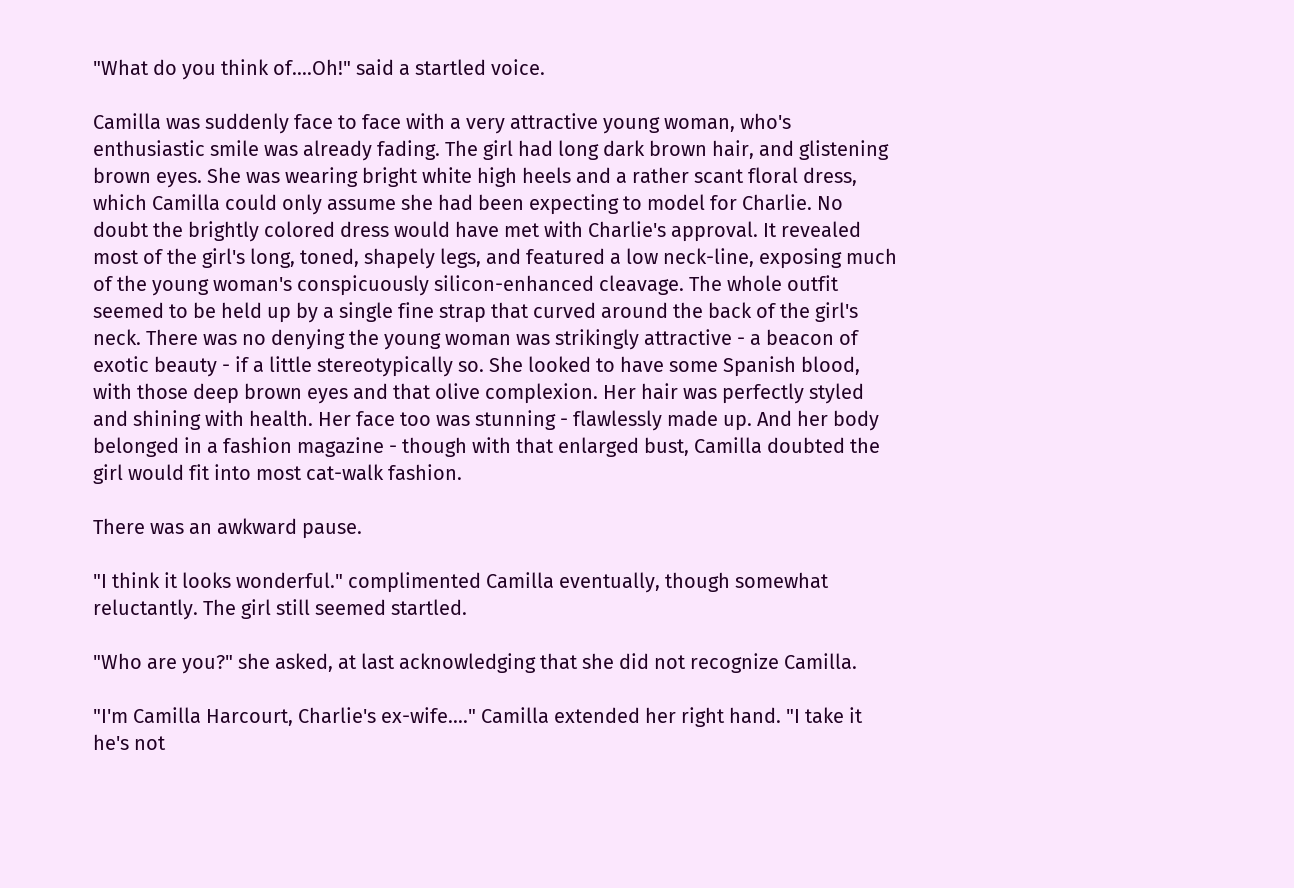"What do you think of....Oh!" said a startled voice.

Camilla was suddenly face to face with a very attractive young woman, who's enthusiastic smile was already fading. The girl had long dark brown hair, and glistening brown eyes. She was wearing bright white high heels and a rather scant floral dress, which Camilla could only assume she had been expecting to model for Charlie. No doubt the brightly colored dress would have met with Charlie's approval. It revealed most of the girl's long, toned, shapely legs, and featured a low neck-line, exposing much of the young woman's conspicuously silicon-enhanced cleavage. The whole outfit seemed to be held up by a single fine strap that curved around the back of the girl's neck. There was no denying the young woman was strikingly attractive - a beacon of exotic beauty - if a little stereotypically so. She looked to have some Spanish blood, with those deep brown eyes and that olive complexion. Her hair was perfectly styled and shining with health. Her face too was stunning - flawlessly made up. And her body belonged in a fashion magazine - though with that enlarged bust, Camilla doubted the girl would fit into most cat-walk fashion.

There was an awkward pause.

"I think it looks wonderful." complimented Camilla eventually, though somewhat reluctantly. The girl still seemed startled.

"Who are you?" she asked, at last acknowledging that she did not recognize Camilla.

"I'm Camilla Harcourt, Charlie's ex-wife...." Camilla extended her right hand. "I take it he's not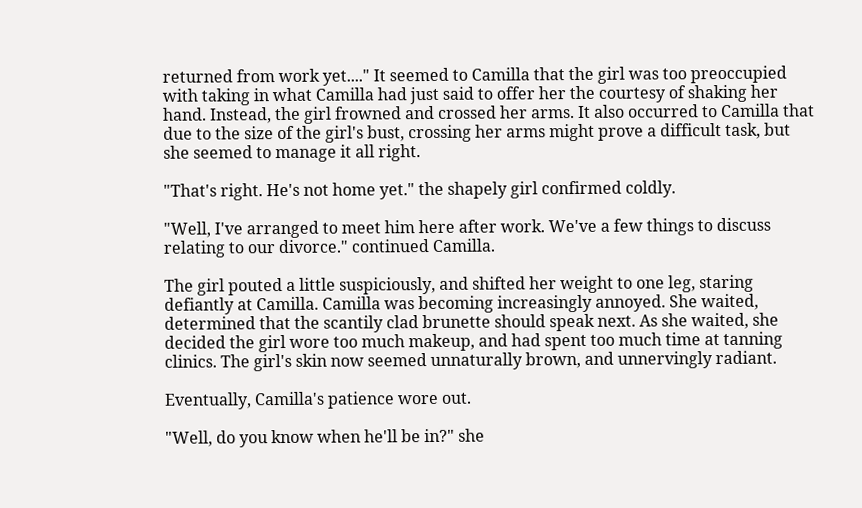returned from work yet...." It seemed to Camilla that the girl was too preoccupied with taking in what Camilla had just said to offer her the courtesy of shaking her hand. Instead, the girl frowned and crossed her arms. It also occurred to Camilla that due to the size of the girl's bust, crossing her arms might prove a difficult task, but she seemed to manage it all right.

"That's right. He's not home yet." the shapely girl confirmed coldly.

"Well, I've arranged to meet him here after work. We've a few things to discuss relating to our divorce." continued Camilla.

The girl pouted a little suspiciously, and shifted her weight to one leg, staring defiantly at Camilla. Camilla was becoming increasingly annoyed. She waited, determined that the scantily clad brunette should speak next. As she waited, she decided the girl wore too much makeup, and had spent too much time at tanning clinics. The girl's skin now seemed unnaturally brown, and unnervingly radiant.

Eventually, Camilla's patience wore out.

"Well, do you know when he'll be in?" she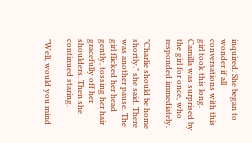inquired. She began to wonder if all conversations with this girl took this long. Camilla was surprised by the girl for once, who responded immediately.

"Charlie should be home shortly." she said. There was another pause. The girl flicked her head gently, tossing her hair gracefully off her shoulders. Then she continued staring.

"Well, would you mind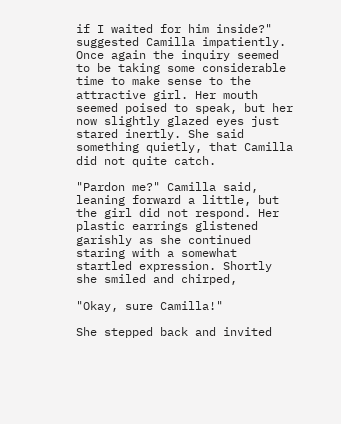if I waited for him inside?" suggested Camilla impatiently. Once again the inquiry seemed to be taking some considerable time to make sense to the attractive girl. Her mouth seemed poised to speak, but her now slightly glazed eyes just stared inertly. She said something quietly, that Camilla did not quite catch.

"Pardon me?" Camilla said, leaning forward a little, but the girl did not respond. Her plastic earrings glistened garishly as she continued staring with a somewhat startled expression. Shortly she smiled and chirped,

"Okay, sure Camilla!"

She stepped back and invited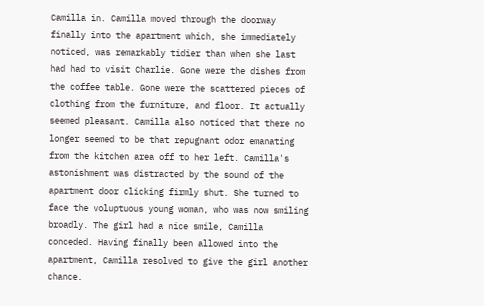Camilla in. Camilla moved through the doorway finally into the apartment which, she immediately noticed, was remarkably tidier than when she last had had to visit Charlie. Gone were the dishes from the coffee table. Gone were the scattered pieces of clothing from the furniture, and floor. It actually seemed pleasant. Camilla also noticed that there no longer seemed to be that repugnant odor emanating from the kitchen area off to her left. Camilla's astonishment was distracted by the sound of the apartment door clicking firmly shut. She turned to face the voluptuous young woman, who was now smiling broadly. The girl had a nice smile, Camilla conceded. Having finally been allowed into the apartment, Camilla resolved to give the girl another chance.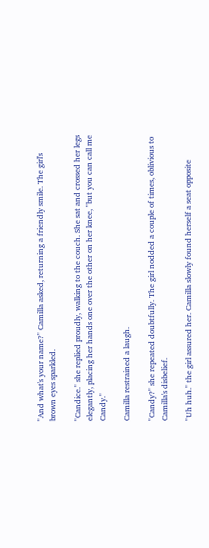"And what's your name?" Camilla asked, returning a friendly smile. The girl's brown eyes sparkled.

"Candice." she replied proudly, walking to the couch. She sat and crossed her legs elegantly, placing her hands one over the other on her knee, "but you can call me Candy."

Camilla restrained a laugh.

"Candy?" she repeated doubtfully. The girl nodded a couple of times, oblivious to Camilla's disbelief.

"Uh huh." the girl assured her. Camilla slowly found herself a seat opposite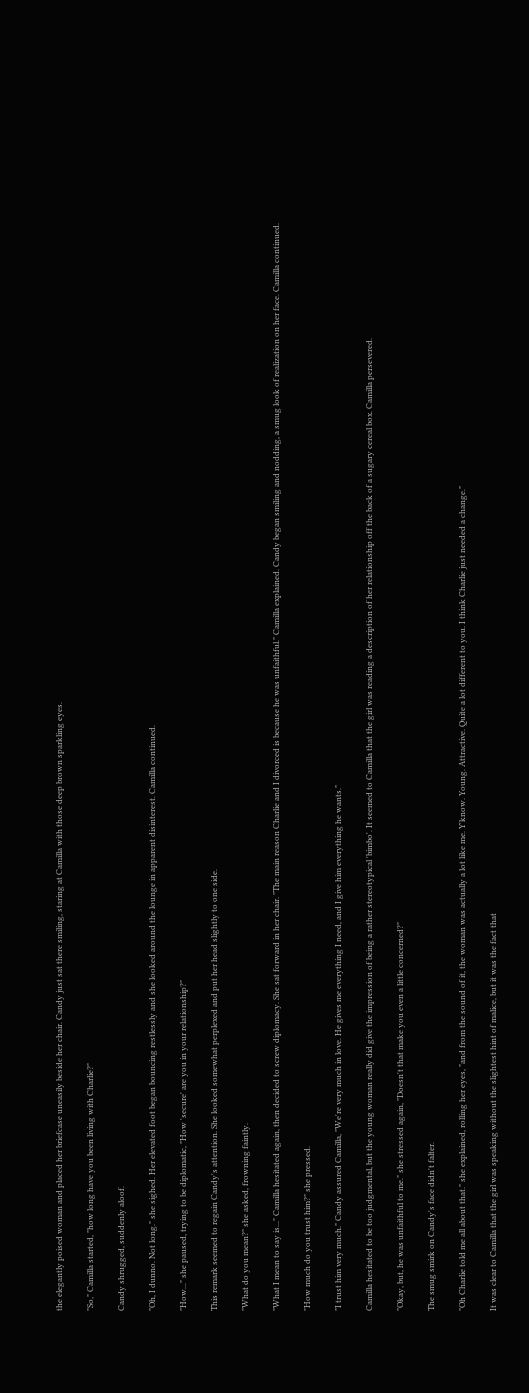the elegantly poised woman and placed her briefcase uneasily beside her chair. Candy just sat there smiling, staring at Camilla with those deep brown sparkling eyes.

"So," Camilla started, "how long have you been living with Charlie?"

Candy shrugged, suddenly aloof.

"Oh, I dunno. Not long." she sighed. Her elevated foot began bouncing restlessly and she looked around the lounge in apparent disinterest. Camilla continued.

"How..." she paused, trying to be diplomatic, "How 'secure' are you in your relationship?"

This remark seemed to regain Candy's attention. She looked somewhat perplexed and put her head slightly to one side.

"What do you mean?" she asked, frowning faintly.

"What I mean to say is..." Camilla hesitated again, then decided to screw diplomacy. She sat forward in her chair. "The main reason Charlie and I divorced is because he was unfaithful." Camilla explained. Candy began smiling and nodding, a smug look of realization on her face. Camilla continued.

"How much do you trust him?" she pressed.

"I trust him very much." Candy assured Camilla, "We're very much in love. He gives me everything I need, and I give him everything he wants."

Camilla hesitated to be too judgmental, but the young woman really did give the impression of being a rather stereotypical 'bimbo'. It seemed to Camilla that the girl was reading a description of her relationship off the back of a sugary cereal box. Camilla persevered.

"Okay, but, he was unfaithful to me." she stressed again, "Doesn't that make you even a little concerned?"

The smug smirk on Candy's face didn't falter.

"Oh Charlie told me all about that." she explained, rolling her eyes, "and from the sound of it, the woman was actually a lot like me. Y'know. Young. Attractive. Quite a lot different to you. I think Charlie just needed a change."

It was clear to Camilla that the girl was speaking without the slightest hint of malice, but it was the fact that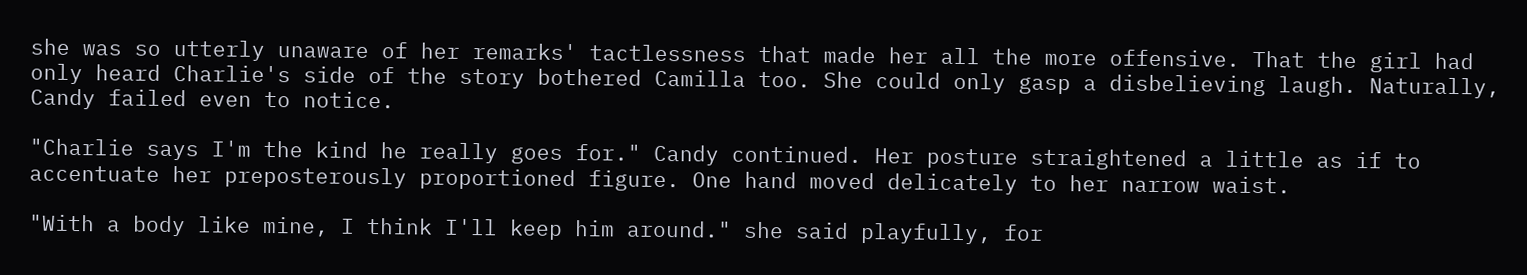she was so utterly unaware of her remarks' tactlessness that made her all the more offensive. That the girl had only heard Charlie's side of the story bothered Camilla too. She could only gasp a disbelieving laugh. Naturally, Candy failed even to notice.

"Charlie says I'm the kind he really goes for." Candy continued. Her posture straightened a little as if to accentuate her preposterously proportioned figure. One hand moved delicately to her narrow waist.

"With a body like mine, I think I'll keep him around." she said playfully, for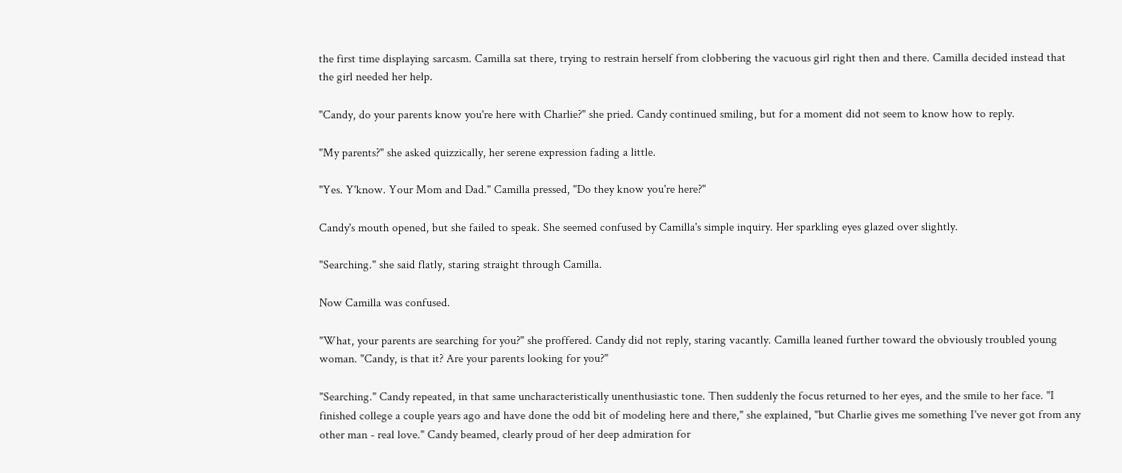the first time displaying sarcasm. Camilla sat there, trying to restrain herself from clobbering the vacuous girl right then and there. Camilla decided instead that the girl needed her help.

"Candy, do your parents know you're here with Charlie?" she pried. Candy continued smiling, but for a moment did not seem to know how to reply.

"My parents?" she asked quizzically, her serene expression fading a little.

"Yes. Y'know. Your Mom and Dad." Camilla pressed, "Do they know you're here?"

Candy's mouth opened, but she failed to speak. She seemed confused by Camilla's simple inquiry. Her sparkling eyes glazed over slightly.

"Searching." she said flatly, staring straight through Camilla.

Now Camilla was confused.

"What, your parents are searching for you?" she proffered. Candy did not reply, staring vacantly. Camilla leaned further toward the obviously troubled young woman. "Candy, is that it? Are your parents looking for you?"

"Searching." Candy repeated, in that same uncharacteristically unenthusiastic tone. Then suddenly the focus returned to her eyes, and the smile to her face. "I finished college a couple years ago and have done the odd bit of modeling here and there," she explained, "but Charlie gives me something I've never got from any other man - real love." Candy beamed, clearly proud of her deep admiration for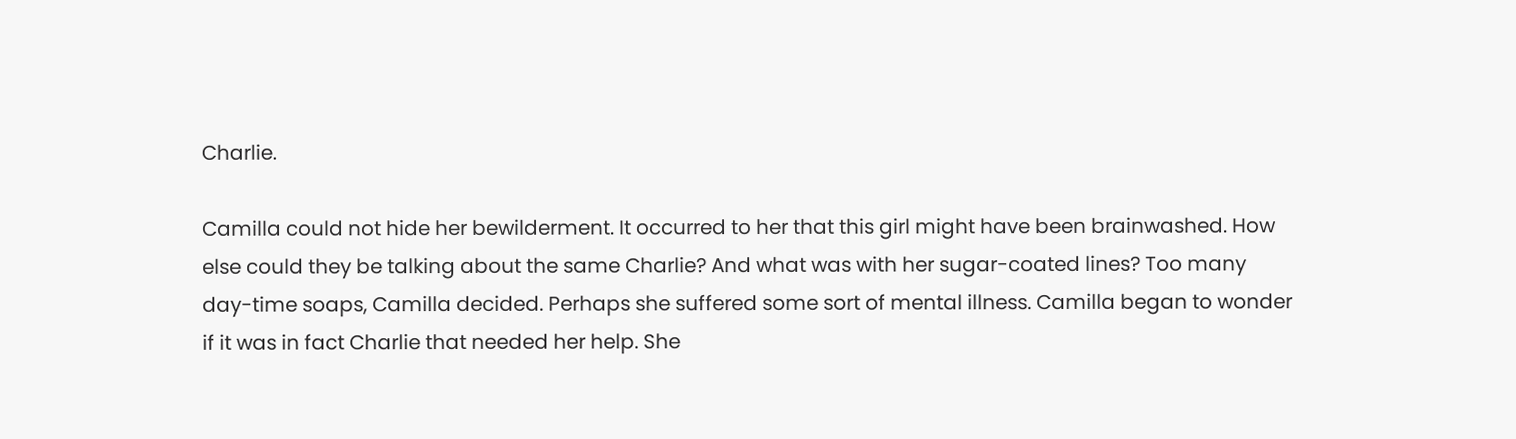Charlie.

Camilla could not hide her bewilderment. It occurred to her that this girl might have been brainwashed. How else could they be talking about the same Charlie? And what was with her sugar-coated lines? Too many day-time soaps, Camilla decided. Perhaps she suffered some sort of mental illness. Camilla began to wonder if it was in fact Charlie that needed her help. She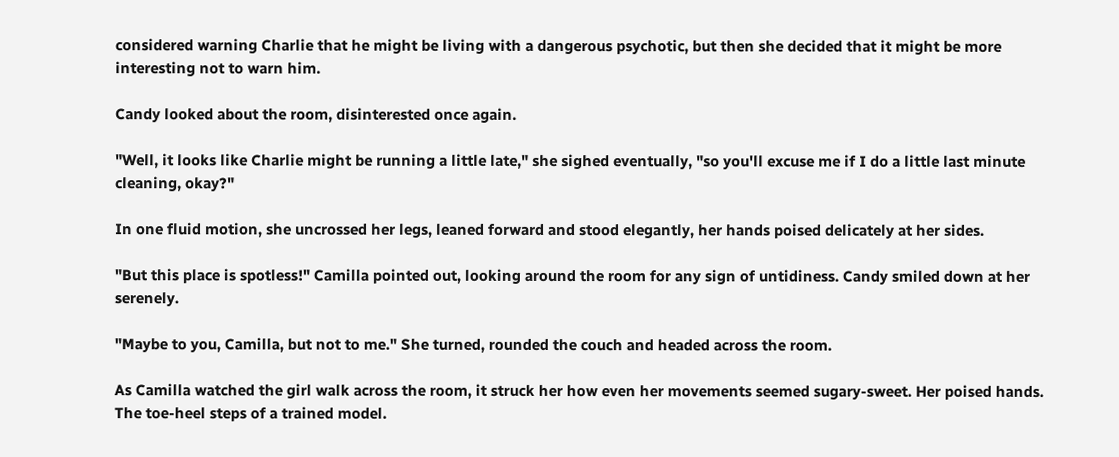considered warning Charlie that he might be living with a dangerous psychotic, but then she decided that it might be more interesting not to warn him.

Candy looked about the room, disinterested once again.

"Well, it looks like Charlie might be running a little late," she sighed eventually, "so you'll excuse me if I do a little last minute cleaning, okay?"

In one fluid motion, she uncrossed her legs, leaned forward and stood elegantly, her hands poised delicately at her sides.

"But this place is spotless!" Camilla pointed out, looking around the room for any sign of untidiness. Candy smiled down at her serenely.

"Maybe to you, Camilla, but not to me." She turned, rounded the couch and headed across the room.

As Camilla watched the girl walk across the room, it struck her how even her movements seemed sugary-sweet. Her poised hands. The toe-heel steps of a trained model.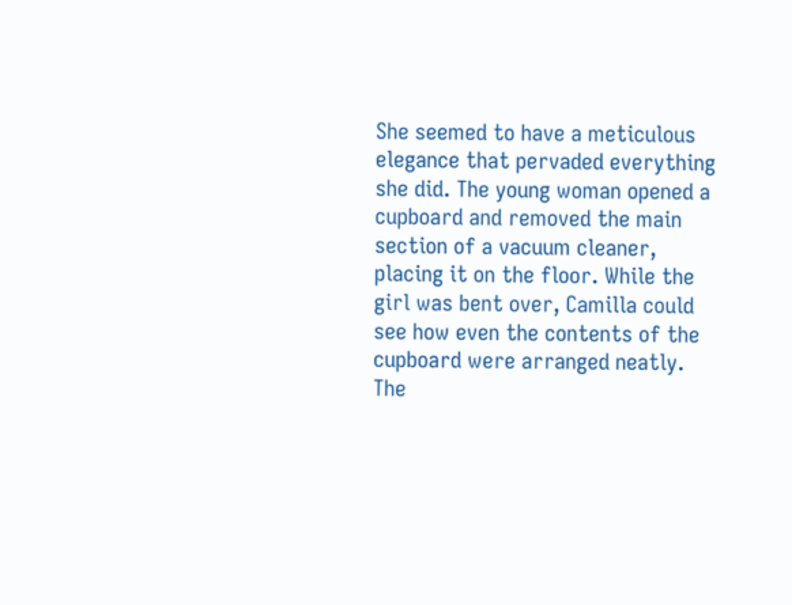She seemed to have a meticulous elegance that pervaded everything she did. The young woman opened a cupboard and removed the main section of a vacuum cleaner, placing it on the floor. While the girl was bent over, Camilla could see how even the contents of the cupboard were arranged neatly. The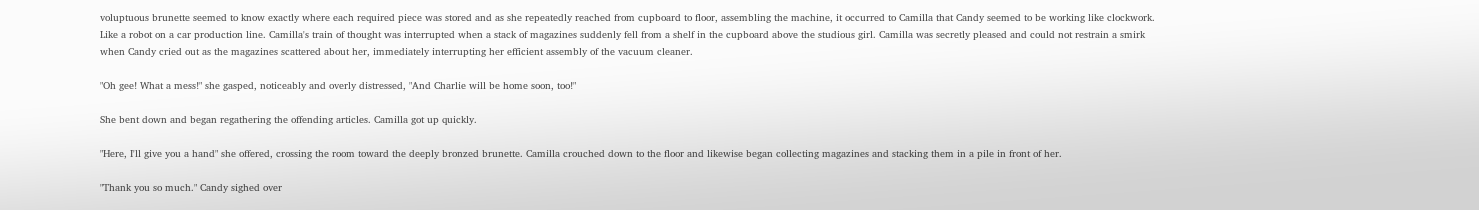voluptuous brunette seemed to know exactly where each required piece was stored and as she repeatedly reached from cupboard to floor, assembling the machine, it occurred to Camilla that Candy seemed to be working like clockwork. Like a robot on a car production line. Camilla's train of thought was interrupted when a stack of magazines suddenly fell from a shelf in the cupboard above the studious girl. Camilla was secretly pleased and could not restrain a smirk when Candy cried out as the magazines scattered about her, immediately interrupting her efficient assembly of the vacuum cleaner.

"Oh gee! What a mess!" she gasped, noticeably and overly distressed, "And Charlie will be home soon, too!"

She bent down and began regathering the offending articles. Camilla got up quickly.

"Here, I'll give you a hand" she offered, crossing the room toward the deeply bronzed brunette. Camilla crouched down to the floor and likewise began collecting magazines and stacking them in a pile in front of her.

"Thank you so much." Candy sighed over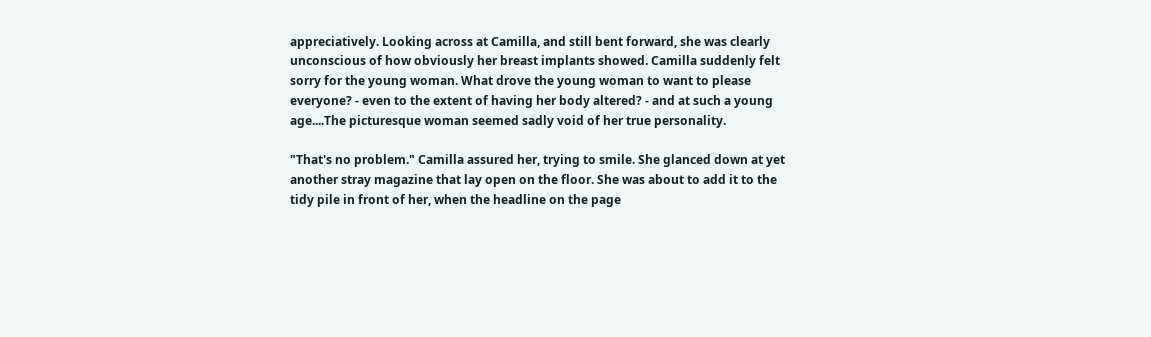appreciatively. Looking across at Camilla, and still bent forward, she was clearly unconscious of how obviously her breast implants showed. Camilla suddenly felt sorry for the young woman. What drove the young woman to want to please everyone? - even to the extent of having her body altered? - and at such a young age....The picturesque woman seemed sadly void of her true personality.

"That's no problem." Camilla assured her, trying to smile. She glanced down at yet another stray magazine that lay open on the floor. She was about to add it to the tidy pile in front of her, when the headline on the page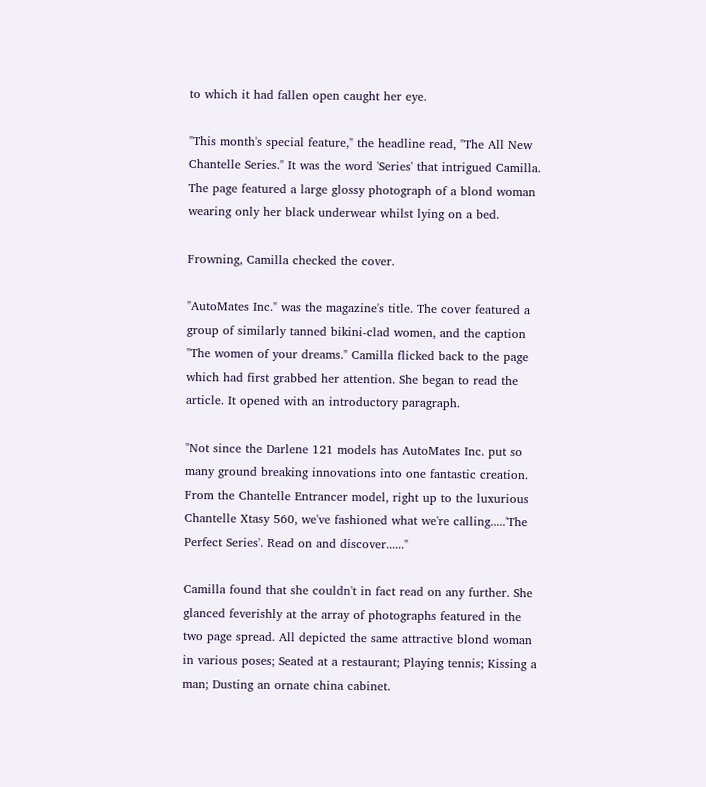to which it had fallen open caught her eye.

"This month's special feature," the headline read, "The All New Chantelle Series." It was the word 'Series' that intrigued Camilla. The page featured a large glossy photograph of a blond woman wearing only her black underwear whilst lying on a bed.

Frowning, Camilla checked the cover.

"AutoMates Inc." was the magazine's title. The cover featured a group of similarly tanned bikini-clad women, and the caption "The women of your dreams." Camilla flicked back to the page which had first grabbed her attention. She began to read the article. It opened with an introductory paragraph.

"Not since the Darlene 121 models has AutoMates Inc. put so many ground breaking innovations into one fantastic creation. From the Chantelle Entrancer model, right up to the luxurious Chantelle Xtasy 560, we've fashioned what we're calling.....'The Perfect Series'. Read on and discover......"

Camilla found that she couldn't in fact read on any further. She glanced feverishly at the array of photographs featured in the two page spread. All depicted the same attractive blond woman in various poses; Seated at a restaurant; Playing tennis; Kissing a man; Dusting an ornate china cabinet.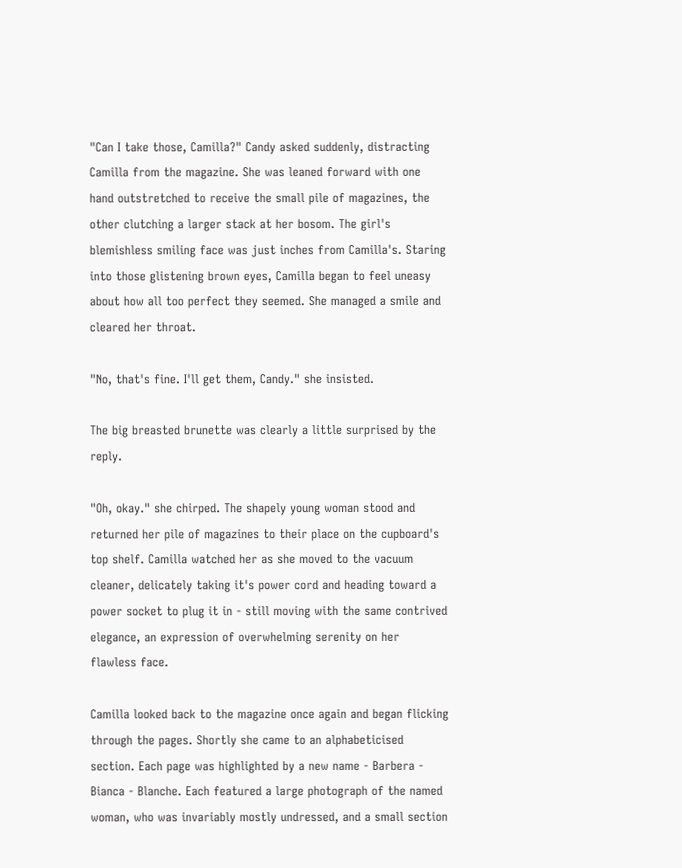"Can I take those, Camilla?" Candy asked suddenly, distracting Camilla from the magazine. She was leaned forward with one hand outstretched to receive the small pile of magazines, the other clutching a larger stack at her bosom. The girl's blemishless smiling face was just inches from Camilla's. Staring into those glistening brown eyes, Camilla began to feel uneasy about how all too perfect they seemed. She managed a smile and cleared her throat.

"No, that's fine. I'll get them, Candy." she insisted.

The big breasted brunette was clearly a little surprised by the reply.

"Oh, okay." she chirped. The shapely young woman stood and returned her pile of magazines to their place on the cupboard's top shelf. Camilla watched her as she moved to the vacuum cleaner, delicately taking it's power cord and heading toward a power socket to plug it in - still moving with the same contrived elegance, an expression of overwhelming serenity on her flawless face.

Camilla looked back to the magazine once again and began flicking through the pages. Shortly she came to an alphabeticised section. Each page was highlighted by a new name - Barbera - Bianca - Blanche. Each featured a large photograph of the named woman, who was invariably mostly undressed, and a small section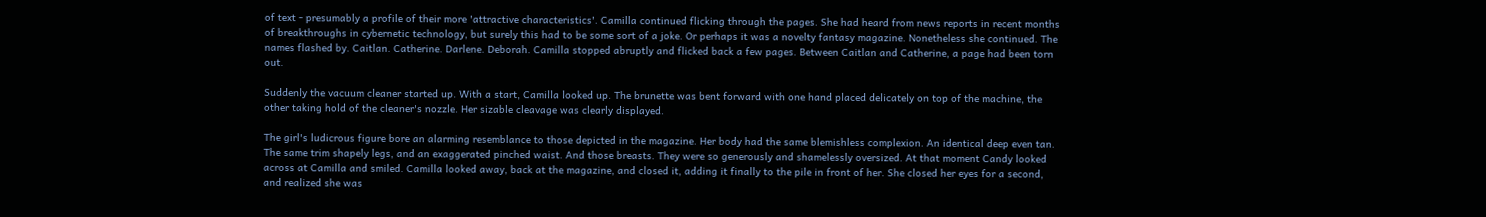of text - presumably a profile of their more 'attractive characteristics'. Camilla continued flicking through the pages. She had heard from news reports in recent months of breakthroughs in cybernetic technology, but surely this had to be some sort of a joke. Or perhaps it was a novelty fantasy magazine. Nonetheless she continued. The names flashed by. Caitlan. Catherine. Darlene. Deborah. Camilla stopped abruptly and flicked back a few pages. Between Caitlan and Catherine, a page had been torn out.

Suddenly the vacuum cleaner started up. With a start, Camilla looked up. The brunette was bent forward with one hand placed delicately on top of the machine, the other taking hold of the cleaner's nozzle. Her sizable cleavage was clearly displayed.

The girl's ludicrous figure bore an alarming resemblance to those depicted in the magazine. Her body had the same blemishless complexion. An identical deep even tan. The same trim shapely legs, and an exaggerated pinched waist. And those breasts. They were so generously and shamelessly oversized. At that moment Candy looked across at Camilla and smiled. Camilla looked away, back at the magazine, and closed it, adding it finally to the pile in front of her. She closed her eyes for a second, and realized she was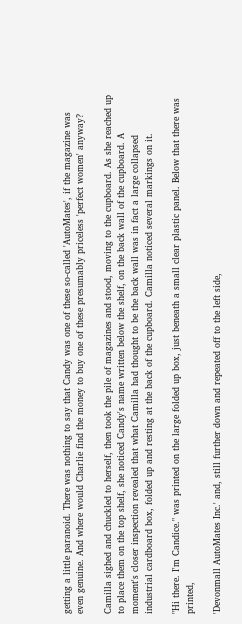getting a little paranoid. There was nothing to say that Candy was one of these so-called 'AutoMates', if the magazine was even genuine. And where would Charlie find the money to buy one of these presumably priceless 'perfect women' anyway?

Camilla sighed and chuckled to herself, then took the pile of magazines and stood, moving to the cupboard. As she reached up to place them on the top shelf, she noticed Candy's name written below the shelf, on the back wall of the cupboard. A moment's closer inspection revealed that what Camilla had thought to be the back wall was in fact a large collapsed industrial cardboard box, folded up and resting at the back of the cupboard. Camilla noticed several markings on it.

"Hi there. I'm Candice." was printed on the large folded up box, just beneath a small clear plastic panel. Below that there was printed,

'Devonmall AutoMates Inc.' and, still further down and repeated off to the left side,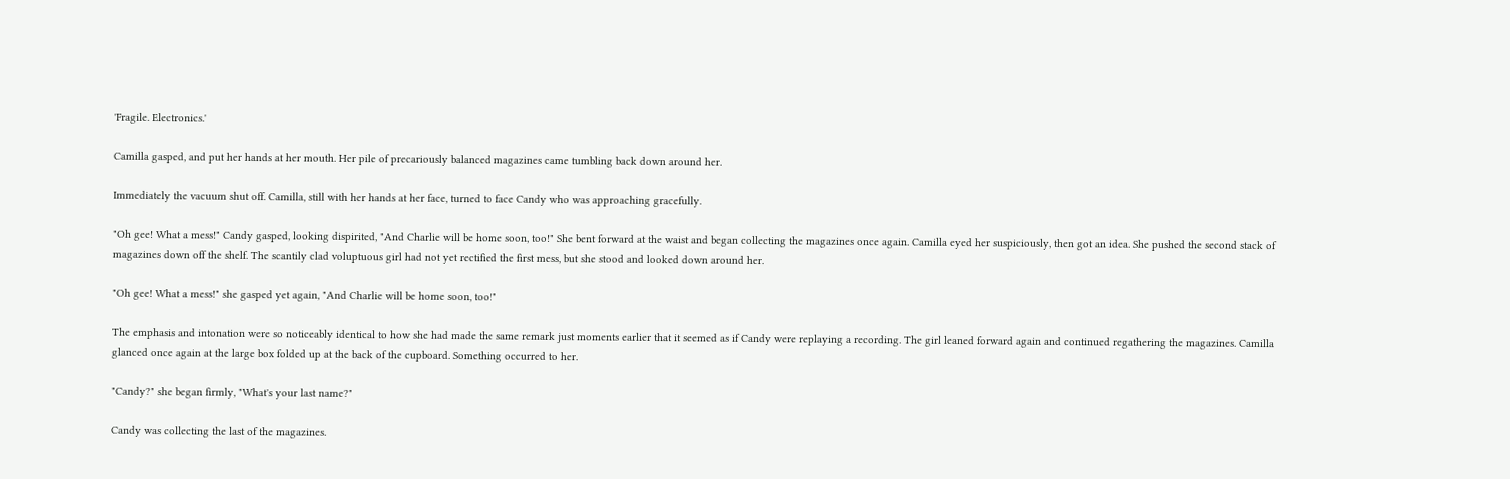'Fragile. Electronics.'

Camilla gasped, and put her hands at her mouth. Her pile of precariously balanced magazines came tumbling back down around her.

Immediately the vacuum shut off. Camilla, still with her hands at her face, turned to face Candy who was approaching gracefully.

"Oh gee! What a mess!" Candy gasped, looking dispirited, "And Charlie will be home soon, too!" She bent forward at the waist and began collecting the magazines once again. Camilla eyed her suspiciously, then got an idea. She pushed the second stack of magazines down off the shelf. The scantily clad voluptuous girl had not yet rectified the first mess, but she stood and looked down around her.

"Oh gee! What a mess!" she gasped yet again, "And Charlie will be home soon, too!"

The emphasis and intonation were so noticeably identical to how she had made the same remark just moments earlier that it seemed as if Candy were replaying a recording. The girl leaned forward again and continued regathering the magazines. Camilla glanced once again at the large box folded up at the back of the cupboard. Something occurred to her.

"Candy?" she began firmly, "What's your last name?"

Candy was collecting the last of the magazines.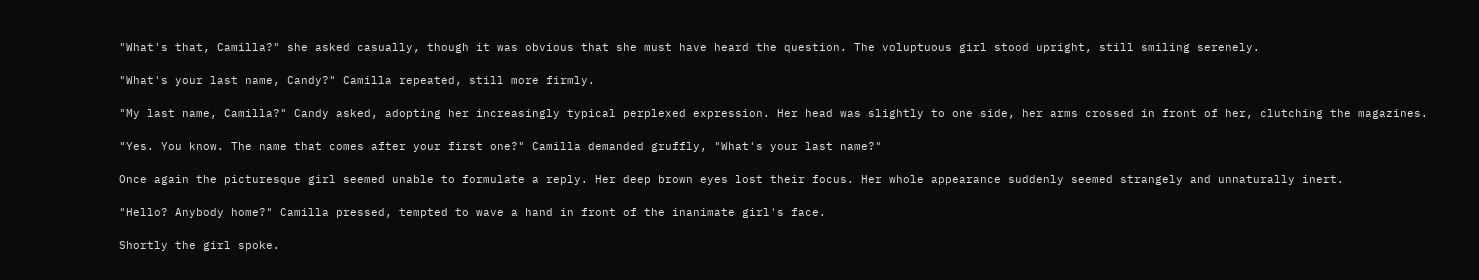"What's that, Camilla?" she asked casually, though it was obvious that she must have heard the question. The voluptuous girl stood upright, still smiling serenely.

"What's your last name, Candy?" Camilla repeated, still more firmly.

"My last name, Camilla?" Candy asked, adopting her increasingly typical perplexed expression. Her head was slightly to one side, her arms crossed in front of her, clutching the magazines.

"Yes. You know. The name that comes after your first one?" Camilla demanded gruffly, "What's your last name?"

Once again the picturesque girl seemed unable to formulate a reply. Her deep brown eyes lost their focus. Her whole appearance suddenly seemed strangely and unnaturally inert.

"Hello? Anybody home?" Camilla pressed, tempted to wave a hand in front of the inanimate girl's face.

Shortly the girl spoke.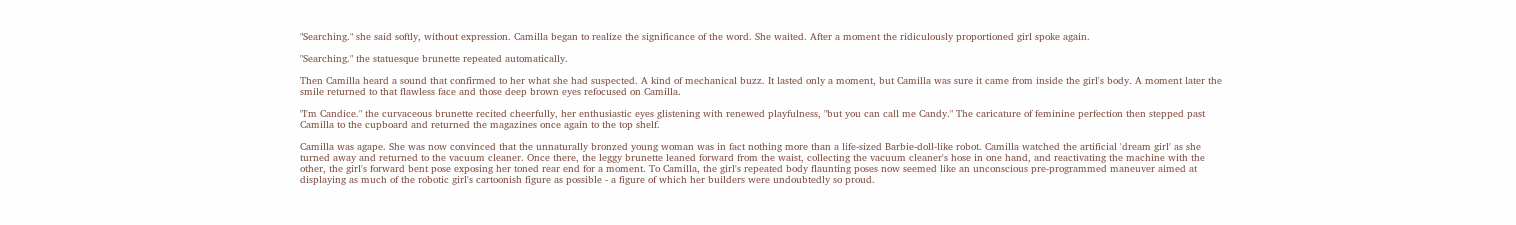"Searching." she said softly, without expression. Camilla began to realize the significance of the word. She waited. After a moment the ridiculously proportioned girl spoke again.

"Searching." the statuesque brunette repeated automatically.

Then Camilla heard a sound that confirmed to her what she had suspected. A kind of mechanical buzz. It lasted only a moment, but Camilla was sure it came from inside the girl's body. A moment later the smile returned to that flawless face and those deep brown eyes refocused on Camilla.

"I'm Candice." the curvaceous brunette recited cheerfully, her enthusiastic eyes glistening with renewed playfulness, "but you can call me Candy." The caricature of feminine perfection then stepped past Camilla to the cupboard and returned the magazines once again to the top shelf.

Camilla was agape. She was now convinced that the unnaturally bronzed young woman was in fact nothing more than a life-sized Barbie-doll-like robot. Camilla watched the artificial 'dream girl' as she turned away and returned to the vacuum cleaner. Once there, the leggy brunette leaned forward from the waist, collecting the vacuum cleaner's hose in one hand, and reactivating the machine with the other, the girl's forward bent pose exposing her toned rear end for a moment. To Camilla, the girl's repeated body flaunting poses now seemed like an unconscious pre-programmed maneuver aimed at displaying as much of the robotic girl's cartoonish figure as possible - a figure of which her builders were undoubtedly so proud.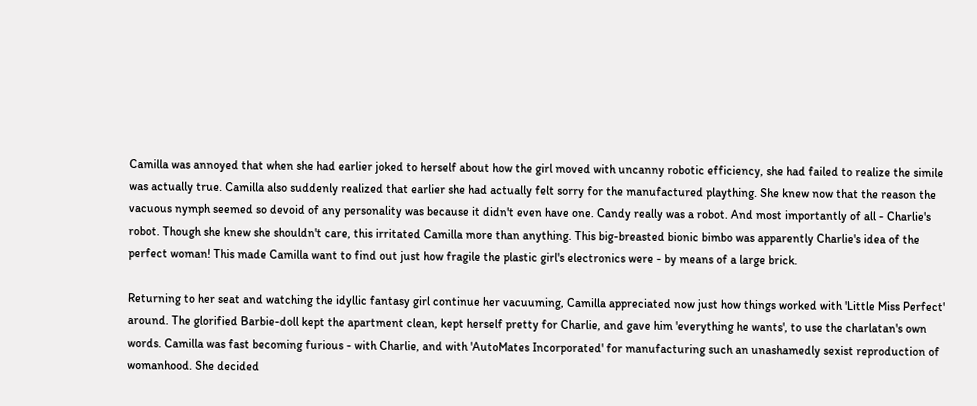Camilla was annoyed that when she had earlier joked to herself about how the girl moved with uncanny robotic efficiency, she had failed to realize the simile was actually true. Camilla also suddenly realized that earlier she had actually felt sorry for the manufactured plaything. She knew now that the reason the vacuous nymph seemed so devoid of any personality was because it didn't even have one. Candy really was a robot. And most importantly of all - Charlie's robot. Though she knew she shouldn't care, this irritated Camilla more than anything. This big-breasted bionic bimbo was apparently Charlie's idea of the perfect woman! This made Camilla want to find out just how fragile the plastic girl's electronics were - by means of a large brick.

Returning to her seat and watching the idyllic fantasy girl continue her vacuuming, Camilla appreciated now just how things worked with 'Little Miss Perfect' around. The glorified Barbie-doll kept the apartment clean, kept herself pretty for Charlie, and gave him 'everything he wants', to use the charlatan's own words. Camilla was fast becoming furious - with Charlie, and with 'AutoMates Incorporated' for manufacturing such an unashamedly sexist reproduction of womanhood. She decided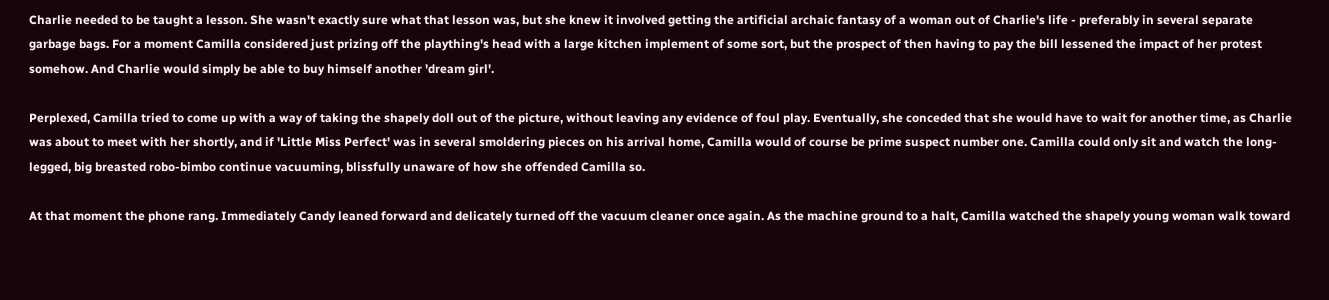Charlie needed to be taught a lesson. She wasn't exactly sure what that lesson was, but she knew it involved getting the artificial archaic fantasy of a woman out of Charlie's life - preferably in several separate garbage bags. For a moment Camilla considered just prizing off the plaything's head with a large kitchen implement of some sort, but the prospect of then having to pay the bill lessened the impact of her protest somehow. And Charlie would simply be able to buy himself another 'dream girl'.

Perplexed, Camilla tried to come up with a way of taking the shapely doll out of the picture, without leaving any evidence of foul play. Eventually, she conceded that she would have to wait for another time, as Charlie was about to meet with her shortly, and if 'Little Miss Perfect' was in several smoldering pieces on his arrival home, Camilla would of course be prime suspect number one. Camilla could only sit and watch the long-legged, big breasted robo-bimbo continue vacuuming, blissfully unaware of how she offended Camilla so.

At that moment the phone rang. Immediately Candy leaned forward and delicately turned off the vacuum cleaner once again. As the machine ground to a halt, Camilla watched the shapely young woman walk toward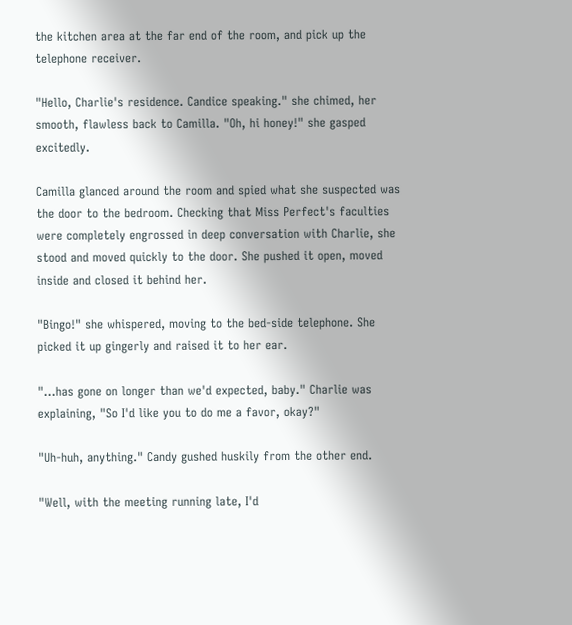the kitchen area at the far end of the room, and pick up the telephone receiver.

"Hello, Charlie's residence. Candice speaking." she chimed, her smooth, flawless back to Camilla. "Oh, hi honey!" she gasped excitedly.

Camilla glanced around the room and spied what she suspected was the door to the bedroom. Checking that Miss Perfect's faculties were completely engrossed in deep conversation with Charlie, she stood and moved quickly to the door. She pushed it open, moved inside and closed it behind her.

"Bingo!" she whispered, moving to the bed-side telephone. She picked it up gingerly and raised it to her ear.

"...has gone on longer than we'd expected, baby." Charlie was explaining, "So I'd like you to do me a favor, okay?"

"Uh-huh, anything." Candy gushed huskily from the other end.

"Well, with the meeting running late, I'd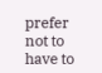prefer not to have to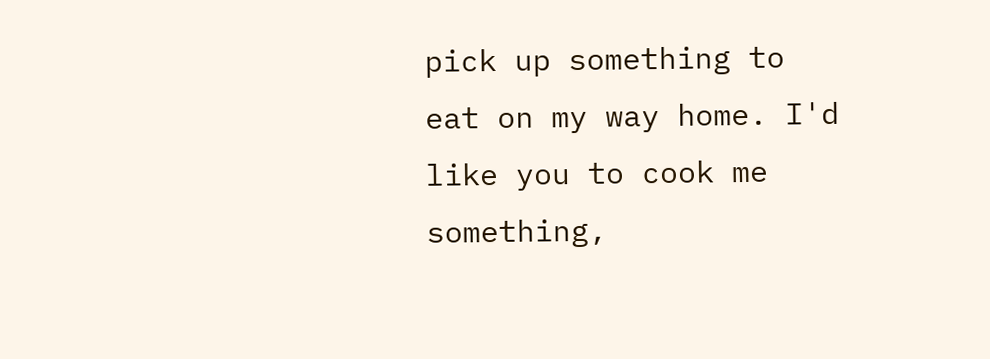pick up something to eat on my way home. I'd like you to cook me something,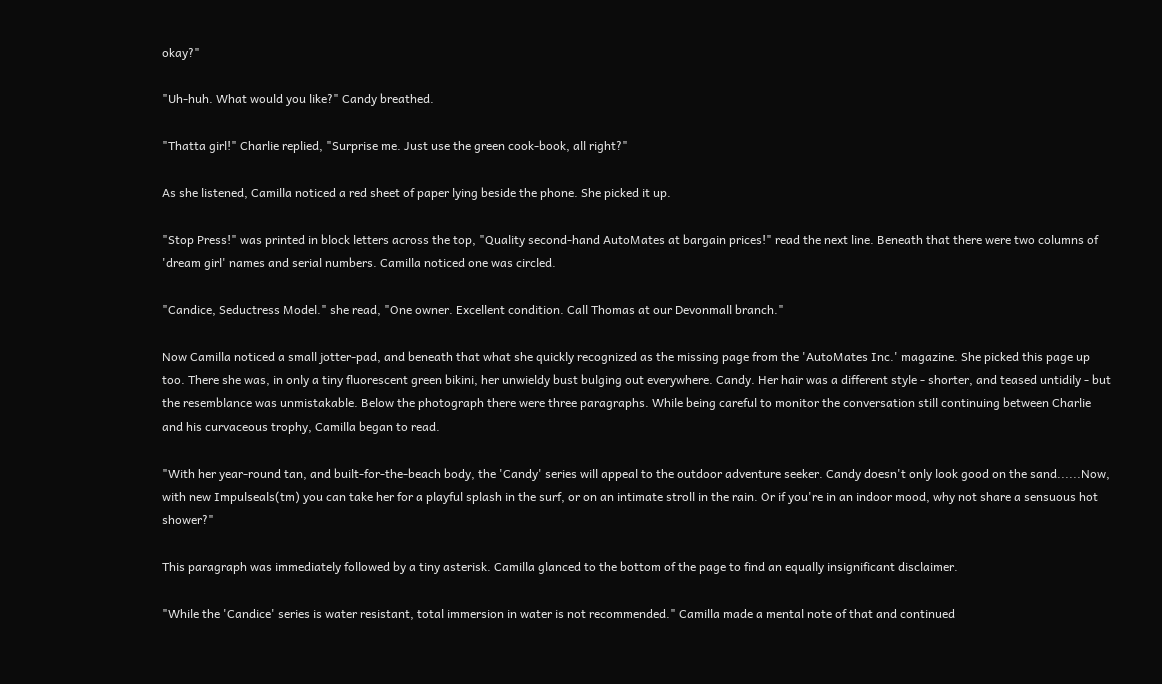okay?"

"Uh-huh. What would you like?" Candy breathed.

"Thatta girl!" Charlie replied, "Surprise me. Just use the green cook-book, all right?"

As she listened, Camilla noticed a red sheet of paper lying beside the phone. She picked it up.

"Stop Press!" was printed in block letters across the top, "Quality second-hand AutoMates at bargain prices!" read the next line. Beneath that there were two columns of 'dream girl' names and serial numbers. Camilla noticed one was circled.

"Candice, Seductress Model." she read, "One owner. Excellent condition. Call Thomas at our Devonmall branch."

Now Camilla noticed a small jotter-pad, and beneath that what she quickly recognized as the missing page from the 'AutoMates Inc.' magazine. She picked this page up too. There she was, in only a tiny fluorescent green bikini, her unwieldy bust bulging out everywhere. Candy. Her hair was a different style - shorter, and teased untidily - but the resemblance was unmistakable. Below the photograph there were three paragraphs. While being careful to monitor the conversation still continuing between Charlie and his curvaceous trophy, Camilla began to read.

"With her year-round tan, and built-for-the-beach body, the 'Candy' series will appeal to the outdoor adventure seeker. Candy doesn't only look good on the sand......Now, with new Impulseals(tm) you can take her for a playful splash in the surf, or on an intimate stroll in the rain. Or if you're in an indoor mood, why not share a sensuous hot shower?"

This paragraph was immediately followed by a tiny asterisk. Camilla glanced to the bottom of the page to find an equally insignificant disclaimer.

"While the 'Candice' series is water resistant, total immersion in water is not recommended." Camilla made a mental note of that and continued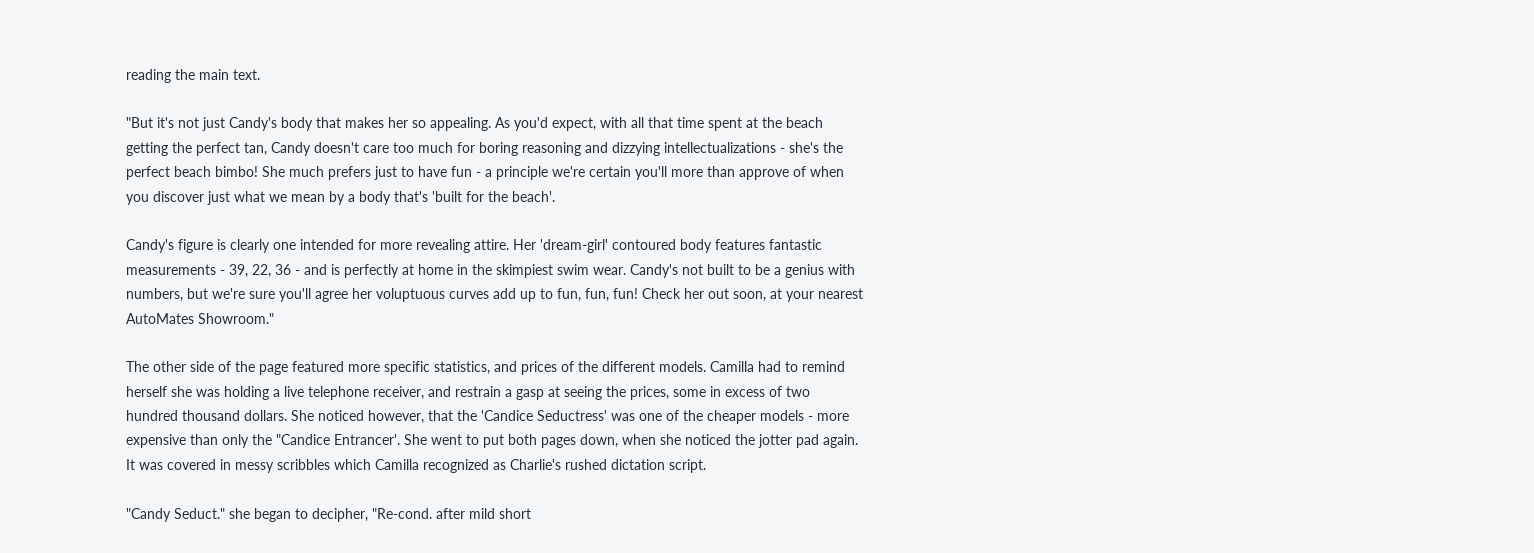reading the main text.

"But it's not just Candy's body that makes her so appealing. As you'd expect, with all that time spent at the beach getting the perfect tan, Candy doesn't care too much for boring reasoning and dizzying intellectualizations - she's the perfect beach bimbo! She much prefers just to have fun - a principle we're certain you'll more than approve of when you discover just what we mean by a body that's 'built for the beach'.

Candy's figure is clearly one intended for more revealing attire. Her 'dream-girl' contoured body features fantastic measurements - 39, 22, 36 - and is perfectly at home in the skimpiest swim wear. Candy's not built to be a genius with numbers, but we're sure you'll agree her voluptuous curves add up to fun, fun, fun! Check her out soon, at your nearest AutoMates Showroom."

The other side of the page featured more specific statistics, and prices of the different models. Camilla had to remind herself she was holding a live telephone receiver, and restrain a gasp at seeing the prices, some in excess of two hundred thousand dollars. She noticed however, that the 'Candice Seductress' was one of the cheaper models - more expensive than only the "Candice Entrancer'. She went to put both pages down, when she noticed the jotter pad again. It was covered in messy scribbles which Camilla recognized as Charlie's rushed dictation script.

"Candy Seduct." she began to decipher, "Re-cond. after mild short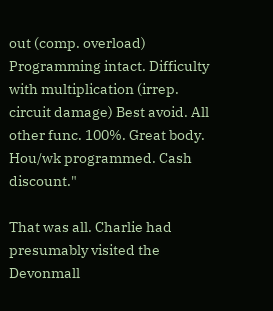out (comp. overload) Programming intact. Difficulty with multiplication (irrep. circuit damage) Best avoid. All other func. 100%. Great body. Hou/wk programmed. Cash discount."

That was all. Charlie had presumably visited the Devonmall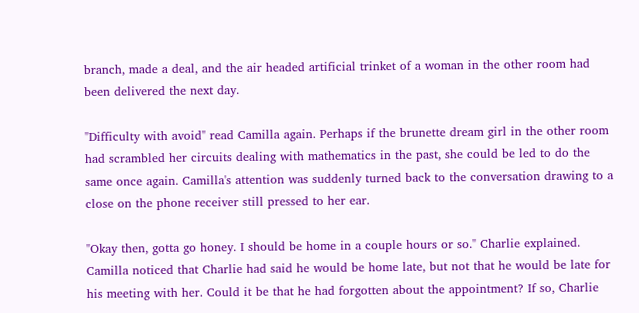branch, made a deal, and the air headed artificial trinket of a woman in the other room had been delivered the next day.

"Difficulty with avoid" read Camilla again. Perhaps if the brunette dream girl in the other room had scrambled her circuits dealing with mathematics in the past, she could be led to do the same once again. Camilla's attention was suddenly turned back to the conversation drawing to a close on the phone receiver still pressed to her ear.

"Okay then, gotta go honey. I should be home in a couple hours or so." Charlie explained. Camilla noticed that Charlie had said he would be home late, but not that he would be late for his meeting with her. Could it be that he had forgotten about the appointment? If so, Charlie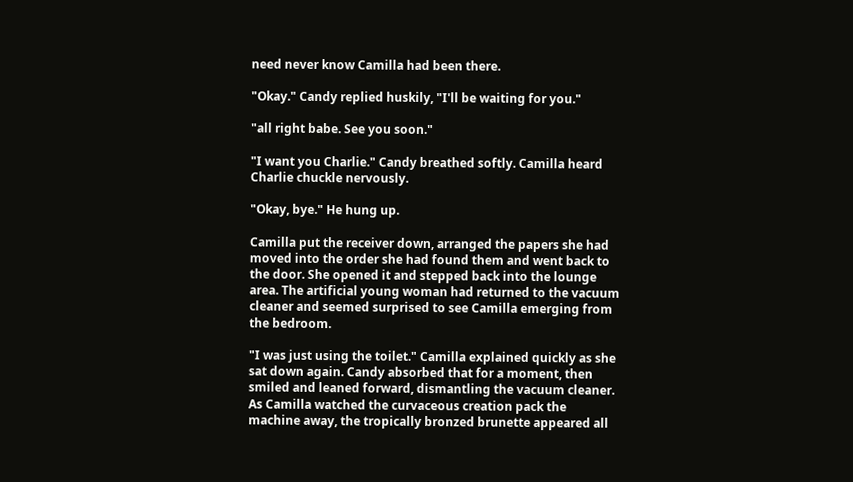need never know Camilla had been there.

"Okay." Candy replied huskily, "I'll be waiting for you."

"all right babe. See you soon."

"I want you Charlie." Candy breathed softly. Camilla heard Charlie chuckle nervously.

"Okay, bye." He hung up.

Camilla put the receiver down, arranged the papers she had moved into the order she had found them and went back to the door. She opened it and stepped back into the lounge area. The artificial young woman had returned to the vacuum cleaner and seemed surprised to see Camilla emerging from the bedroom.

"I was just using the toilet." Camilla explained quickly as she sat down again. Candy absorbed that for a moment, then smiled and leaned forward, dismantling the vacuum cleaner. As Camilla watched the curvaceous creation pack the machine away, the tropically bronzed brunette appeared all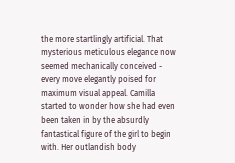the more startlingly artificial. That mysterious meticulous elegance now seemed mechanically conceived - every move elegantly poised for maximum visual appeal. Camilla started to wonder how she had even been taken in by the absurdly fantastical figure of the girl to begin with. Her outlandish body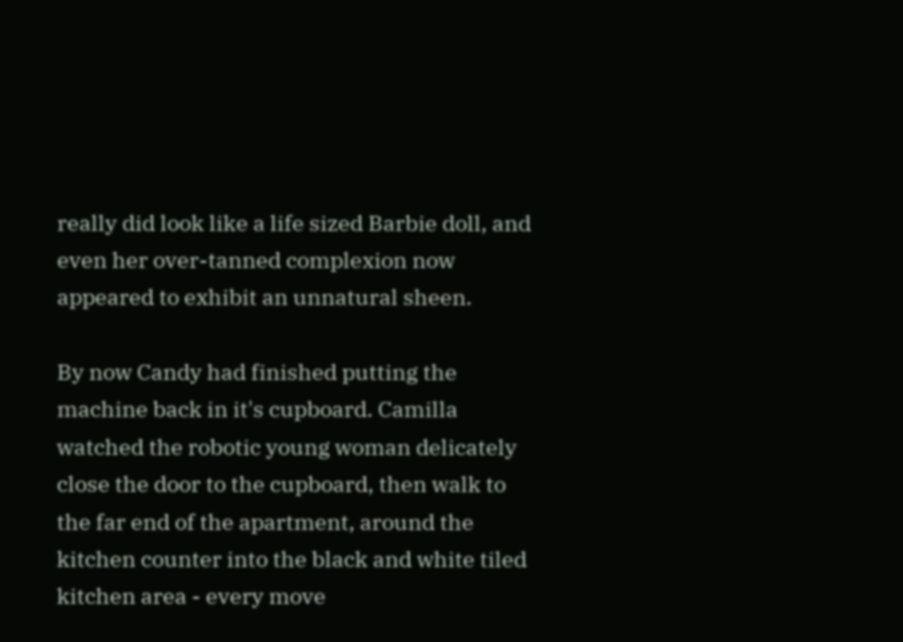really did look like a life sized Barbie doll, and even her over-tanned complexion now appeared to exhibit an unnatural sheen.

By now Candy had finished putting the machine back in it's cupboard. Camilla watched the robotic young woman delicately close the door to the cupboard, then walk to the far end of the apartment, around the kitchen counter into the black and white tiled kitchen area - every move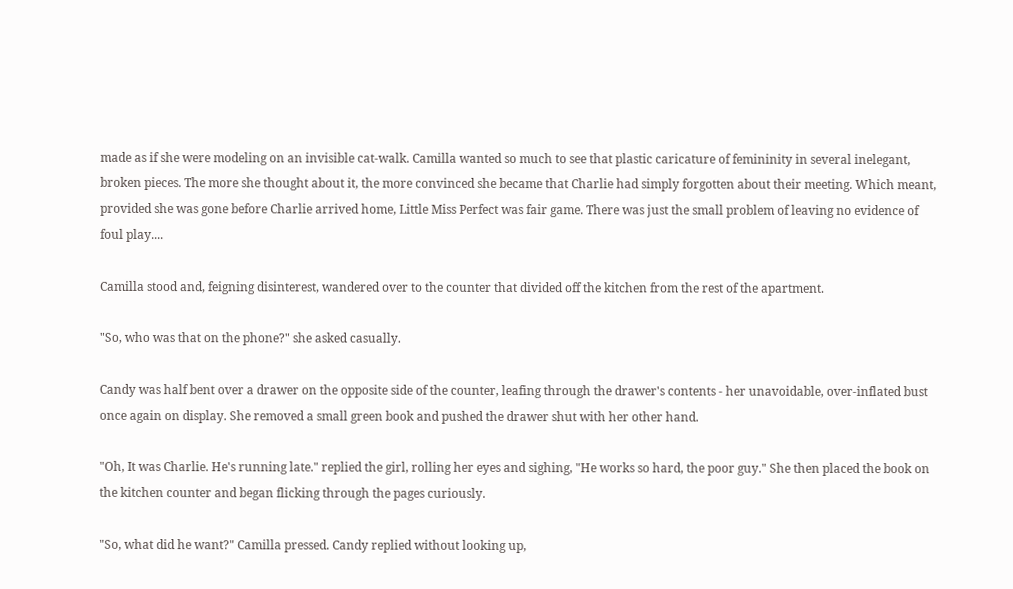made as if she were modeling on an invisible cat-walk. Camilla wanted so much to see that plastic caricature of femininity in several inelegant, broken pieces. The more she thought about it, the more convinced she became that Charlie had simply forgotten about their meeting. Which meant, provided she was gone before Charlie arrived home, Little Miss Perfect was fair game. There was just the small problem of leaving no evidence of foul play....

Camilla stood and, feigning disinterest, wandered over to the counter that divided off the kitchen from the rest of the apartment.

"So, who was that on the phone?" she asked casually.

Candy was half bent over a drawer on the opposite side of the counter, leafing through the drawer's contents - her unavoidable, over-inflated bust once again on display. She removed a small green book and pushed the drawer shut with her other hand.

"Oh, It was Charlie. He's running late." replied the girl, rolling her eyes and sighing, "He works so hard, the poor guy." She then placed the book on the kitchen counter and began flicking through the pages curiously.

"So, what did he want?" Camilla pressed. Candy replied without looking up,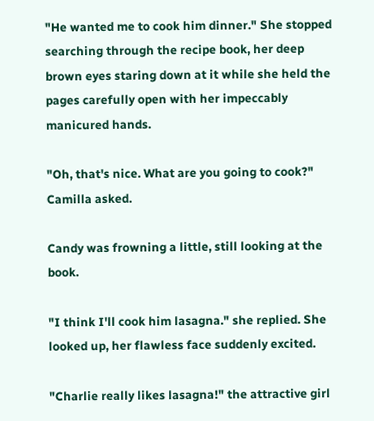"He wanted me to cook him dinner." She stopped searching through the recipe book, her deep brown eyes staring down at it while she held the pages carefully open with her impeccably manicured hands.

"Oh, that's nice. What are you going to cook?" Camilla asked.

Candy was frowning a little, still looking at the book.

"I think I'll cook him lasagna." she replied. She looked up, her flawless face suddenly excited.

"Charlie really likes lasagna!" the attractive girl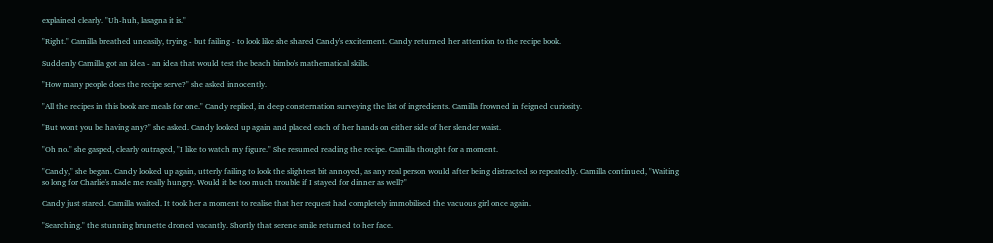explained clearly. "Uh-huh, lasagna it is."

"Right." Camilla breathed uneasily, trying - but failing - to look like she shared Candy's excitement. Candy returned her attention to the recipe book.

Suddenly Camilla got an idea - an idea that would test the beach bimbo's mathematical skills.

"How many people does the recipe serve?" she asked innocently.

"All the recipes in this book are meals for one." Candy replied, in deep consternation surveying the list of ingredients. Camilla frowned in feigned curiosity.

"But wont you be having any?" she asked. Candy looked up again and placed each of her hands on either side of her slender waist.

"Oh no." she gasped, clearly outraged, "I like to watch my figure." She resumed reading the recipe. Camilla thought for a moment.

"Candy," she began. Candy looked up again, utterly failing to look the slightest bit annoyed, as any real person would after being distracted so repeatedly. Camilla continued, "Waiting so long for Charlie's made me really hungry. Would it be too much trouble if I stayed for dinner as well?"

Candy just stared. Camilla waited. It took her a moment to realise that her request had completely immobilised the vacuous girl once again.

"Searching." the stunning brunette droned vacantly. Shortly that serene smile returned to her face.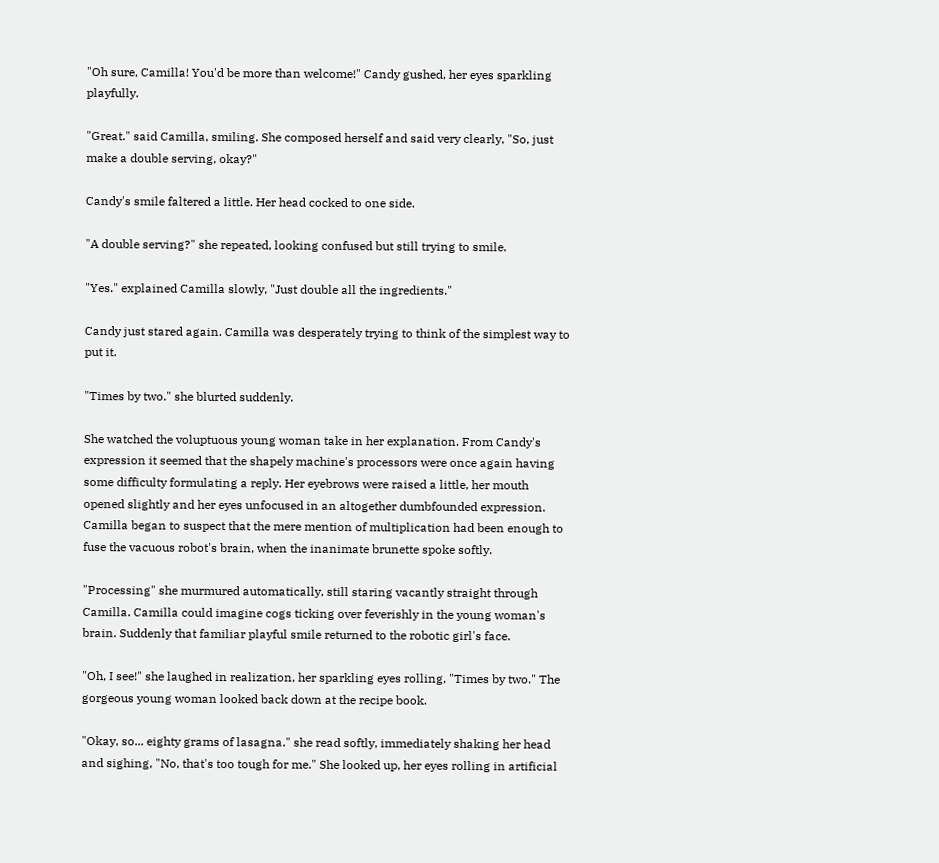"Oh sure, Camilla! You'd be more than welcome!" Candy gushed, her eyes sparkling playfully.

"Great." said Camilla, smiling. She composed herself and said very clearly, "So, just make a double serving, okay?"

Candy's smile faltered a little. Her head cocked to one side.

"A double serving?" she repeated, looking confused but still trying to smile.

"Yes." explained Camilla slowly, "Just double all the ingredients."

Candy just stared again. Camilla was desperately trying to think of the simplest way to put it.

"Times by two." she blurted suddenly.

She watched the voluptuous young woman take in her explanation. From Candy's expression it seemed that the shapely machine's processors were once again having some difficulty formulating a reply. Her eyebrows were raised a little, her mouth opened slightly and her eyes unfocused in an altogether dumbfounded expression. Camilla began to suspect that the mere mention of multiplication had been enough to fuse the vacuous robot's brain, when the inanimate brunette spoke softly.

"Processing" she murmured automatically, still staring vacantly straight through Camilla. Camilla could imagine cogs ticking over feverishly in the young woman's brain. Suddenly that familiar playful smile returned to the robotic girl's face.

"Oh, I see!" she laughed in realization, her sparkling eyes rolling, "Times by two." The gorgeous young woman looked back down at the recipe book.

"Okay, so... eighty grams of lasagna." she read softly, immediately shaking her head and sighing, "No, that's too tough for me." She looked up, her eyes rolling in artificial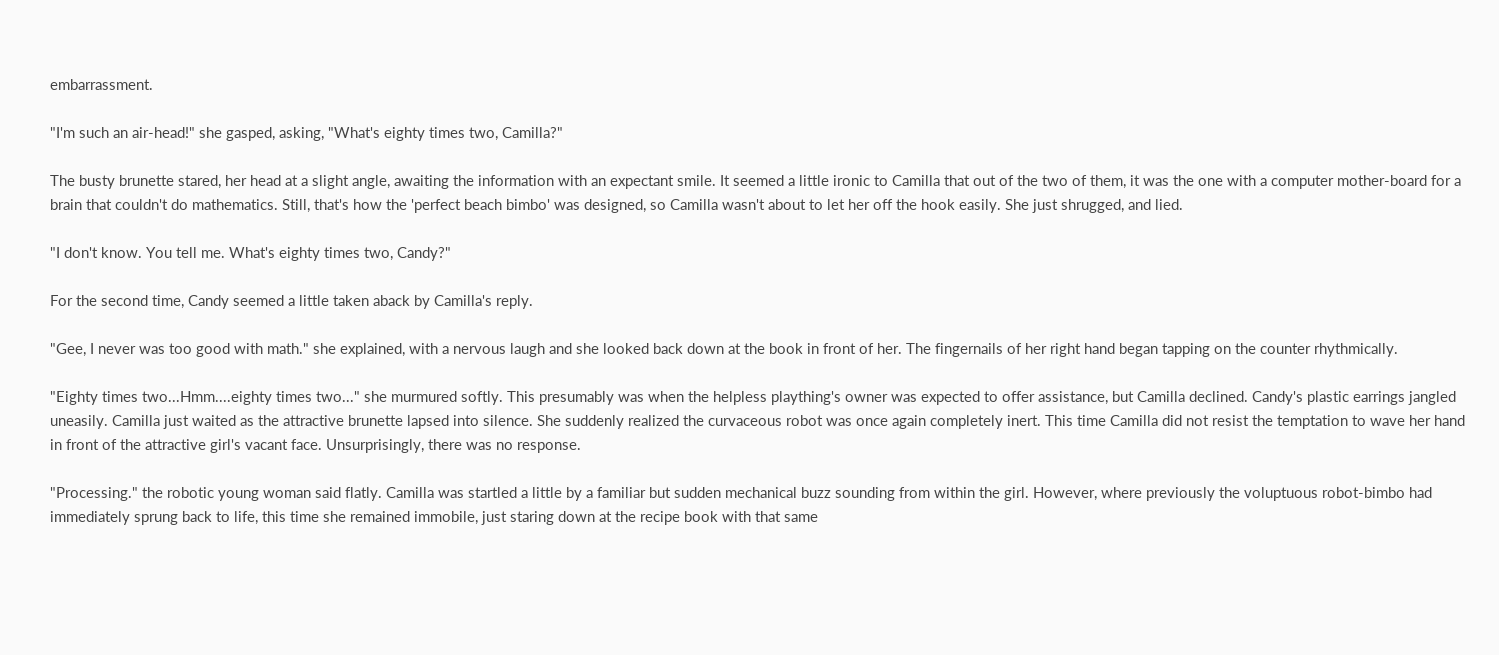embarrassment.

"I'm such an air-head!" she gasped, asking, "What's eighty times two, Camilla?"

The busty brunette stared, her head at a slight angle, awaiting the information with an expectant smile. It seemed a little ironic to Camilla that out of the two of them, it was the one with a computer mother-board for a brain that couldn't do mathematics. Still, that's how the 'perfect beach bimbo' was designed, so Camilla wasn't about to let her off the hook easily. She just shrugged, and lied.

"I don't know. You tell me. What's eighty times two, Candy?"

For the second time, Candy seemed a little taken aback by Camilla's reply.

"Gee, I never was too good with math." she explained, with a nervous laugh and she looked back down at the book in front of her. The fingernails of her right hand began tapping on the counter rhythmically.

"Eighty times two...Hmm....eighty times two..." she murmured softly. This presumably was when the helpless plaything's owner was expected to offer assistance, but Camilla declined. Candy's plastic earrings jangled uneasily. Camilla just waited as the attractive brunette lapsed into silence. She suddenly realized the curvaceous robot was once again completely inert. This time Camilla did not resist the temptation to wave her hand in front of the attractive girl's vacant face. Unsurprisingly, there was no response.

"Processing." the robotic young woman said flatly. Camilla was startled a little by a familiar but sudden mechanical buzz sounding from within the girl. However, where previously the voluptuous robot-bimbo had immediately sprung back to life, this time she remained immobile, just staring down at the recipe book with that same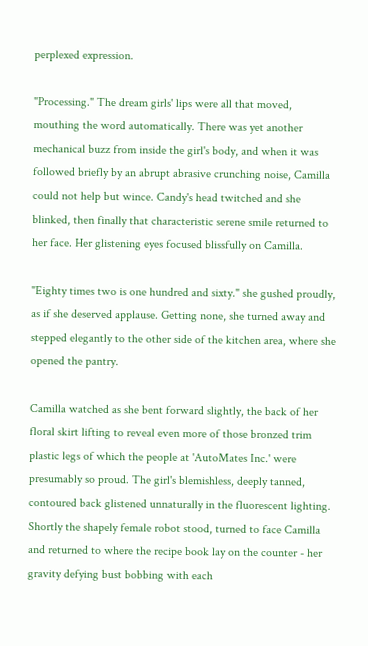perplexed expression.

"Processing." The dream girls' lips were all that moved, mouthing the word automatically. There was yet another mechanical buzz from inside the girl's body, and when it was followed briefly by an abrupt abrasive crunching noise, Camilla could not help but wince. Candy's head twitched and she blinked, then finally that characteristic serene smile returned to her face. Her glistening eyes focused blissfully on Camilla.

"Eighty times two is one hundred and sixty." she gushed proudly, as if she deserved applause. Getting none, she turned away and stepped elegantly to the other side of the kitchen area, where she opened the pantry.

Camilla watched as she bent forward slightly, the back of her floral skirt lifting to reveal even more of those bronzed trim plastic legs of which the people at 'AutoMates Inc.' were presumably so proud. The girl's blemishless, deeply tanned, contoured back glistened unnaturally in the fluorescent lighting. Shortly the shapely female robot stood, turned to face Camilla and returned to where the recipe book lay on the counter - her gravity defying bust bobbing with each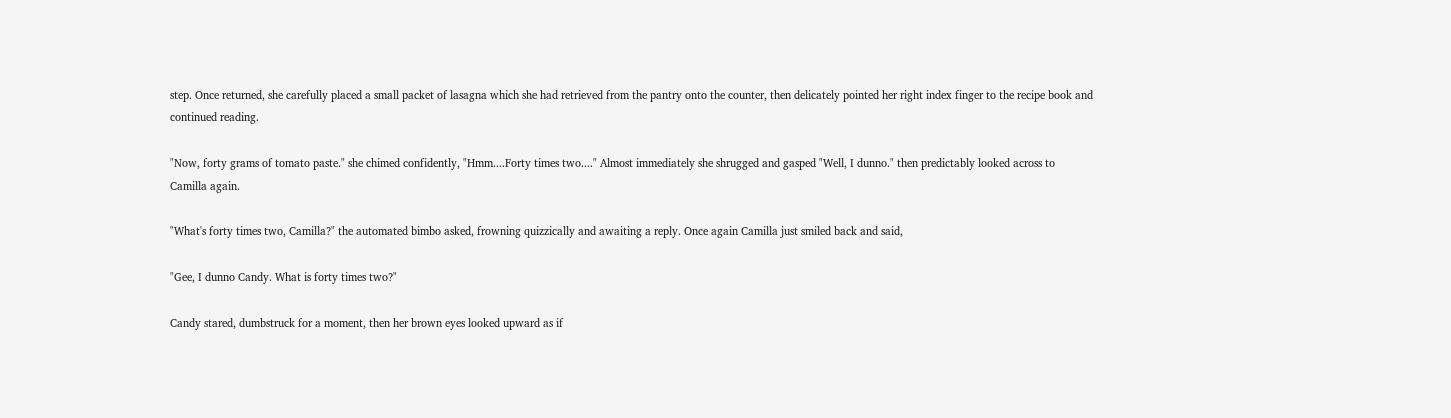step. Once returned, she carefully placed a small packet of lasagna which she had retrieved from the pantry onto the counter, then delicately pointed her right index finger to the recipe book and continued reading.

"Now, forty grams of tomato paste." she chimed confidently, "Hmm....Forty times two...." Almost immediately she shrugged and gasped "Well, I dunno." then predictably looked across to Camilla again.

"What's forty times two, Camilla?" the automated bimbo asked, frowning quizzically and awaiting a reply. Once again Camilla just smiled back and said,

"Gee, I dunno Candy. What is forty times two?"

Candy stared, dumbstruck for a moment, then her brown eyes looked upward as if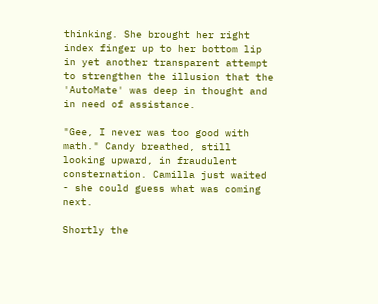thinking. She brought her right index finger up to her bottom lip in yet another transparent attempt to strengthen the illusion that the 'AutoMate' was deep in thought and in need of assistance.

"Gee, I never was too good with math." Candy breathed, still looking upward, in fraudulent consternation. Camilla just waited - she could guess what was coming next.

Shortly the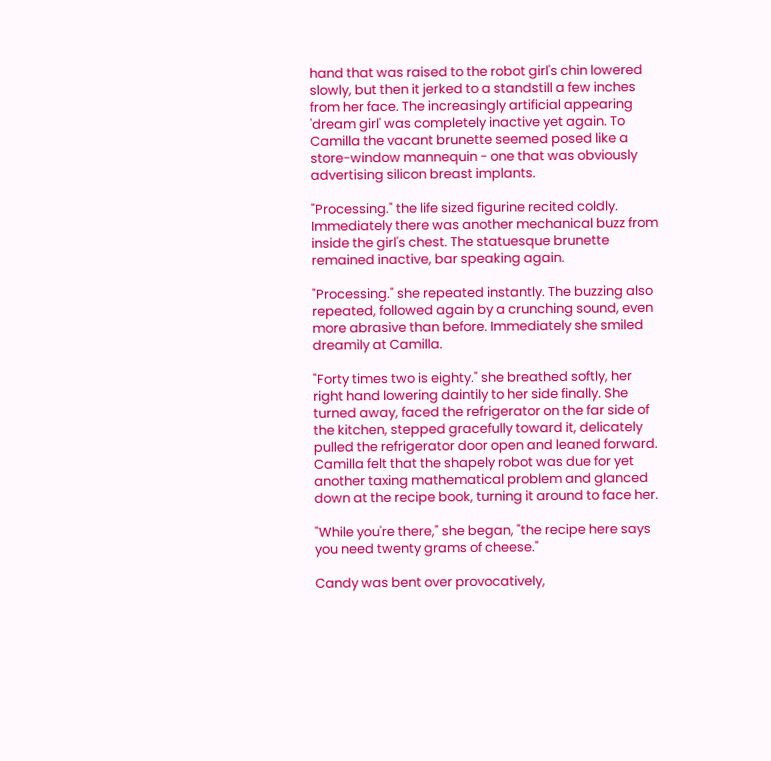hand that was raised to the robot girl's chin lowered slowly, but then it jerked to a standstill a few inches from her face. The increasingly artificial appearing 'dream girl' was completely inactive yet again. To Camilla the vacant brunette seemed posed like a store-window mannequin - one that was obviously advertising silicon breast implants.

"Processing." the life sized figurine recited coldly. Immediately there was another mechanical buzz from inside the girl's chest. The statuesque brunette remained inactive, bar speaking again.

"Processing." she repeated instantly. The buzzing also repeated, followed again by a crunching sound, even more abrasive than before. Immediately she smiled dreamily at Camilla.

"Forty times two is eighty." she breathed softly, her right hand lowering daintily to her side finally. She turned away, faced the refrigerator on the far side of the kitchen, stepped gracefully toward it, delicately pulled the refrigerator door open and leaned forward. Camilla felt that the shapely robot was due for yet another taxing mathematical problem and glanced down at the recipe book, turning it around to face her.

"While you're there," she began, "the recipe here says you need twenty grams of cheese."

Candy was bent over provocatively,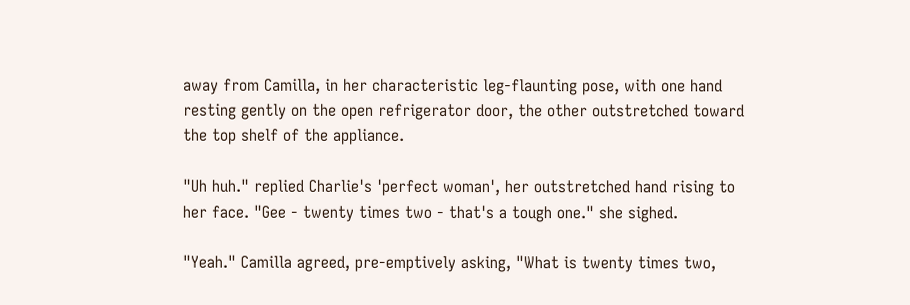away from Camilla, in her characteristic leg-flaunting pose, with one hand resting gently on the open refrigerator door, the other outstretched toward the top shelf of the appliance.

"Uh huh." replied Charlie's 'perfect woman', her outstretched hand rising to her face. "Gee - twenty times two - that's a tough one." she sighed.

"Yeah." Camilla agreed, pre-emptively asking, "What is twenty times two,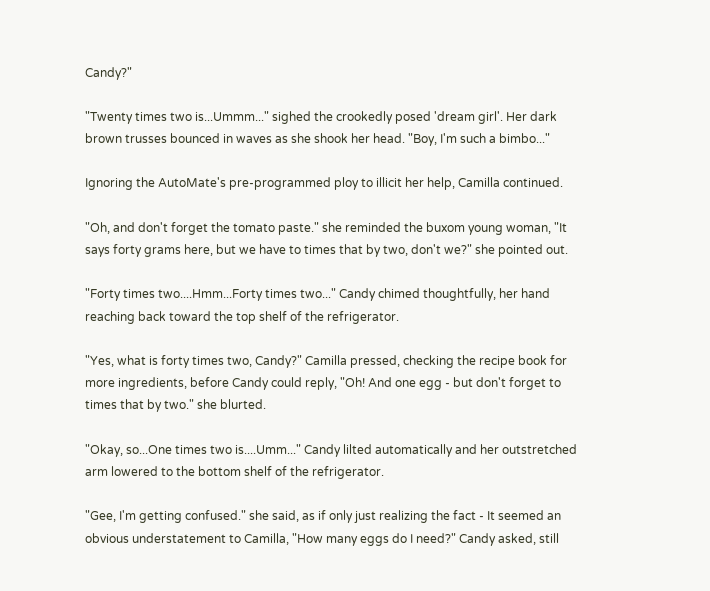Candy?"

"Twenty times two is...Ummm..." sighed the crookedly posed 'dream girl'. Her dark brown trusses bounced in waves as she shook her head. "Boy, I'm such a bimbo..."

Ignoring the AutoMate's pre-programmed ploy to illicit her help, Camilla continued.

"Oh, and don't forget the tomato paste." she reminded the buxom young woman, "It says forty grams here, but we have to times that by two, don't we?" she pointed out.

"Forty times two....Hmm...Forty times two..." Candy chimed thoughtfully, her hand reaching back toward the top shelf of the refrigerator.

"Yes, what is forty times two, Candy?" Camilla pressed, checking the recipe book for more ingredients, before Candy could reply, "Oh! And one egg - but don't forget to times that by two." she blurted.

"Okay, so...One times two is....Umm..." Candy lilted automatically and her outstretched arm lowered to the bottom shelf of the refrigerator.

"Gee, I'm getting confused." she said, as if only just realizing the fact - It seemed an obvious understatement to Camilla, "How many eggs do I need?" Candy asked, still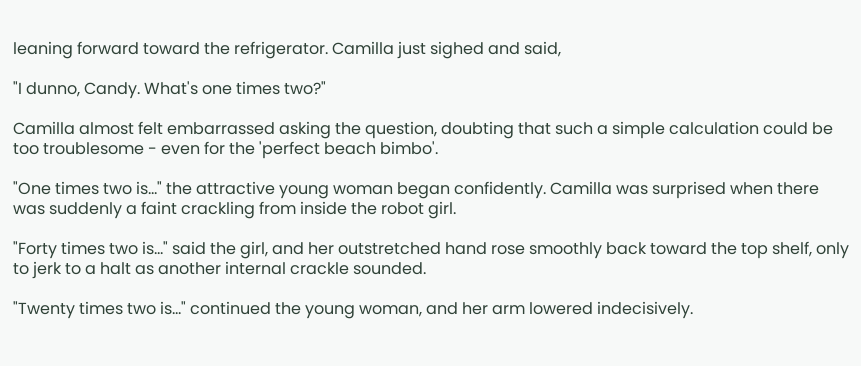leaning forward toward the refrigerator. Camilla just sighed and said,

"I dunno, Candy. What's one times two?"

Camilla almost felt embarrassed asking the question, doubting that such a simple calculation could be too troublesome - even for the 'perfect beach bimbo'.

"One times two is..." the attractive young woman began confidently. Camilla was surprised when there was suddenly a faint crackling from inside the robot girl.

"Forty times two is..." said the girl, and her outstretched hand rose smoothly back toward the top shelf, only to jerk to a halt as another internal crackle sounded.

"Twenty times two is..." continued the young woman, and her arm lowered indecisively.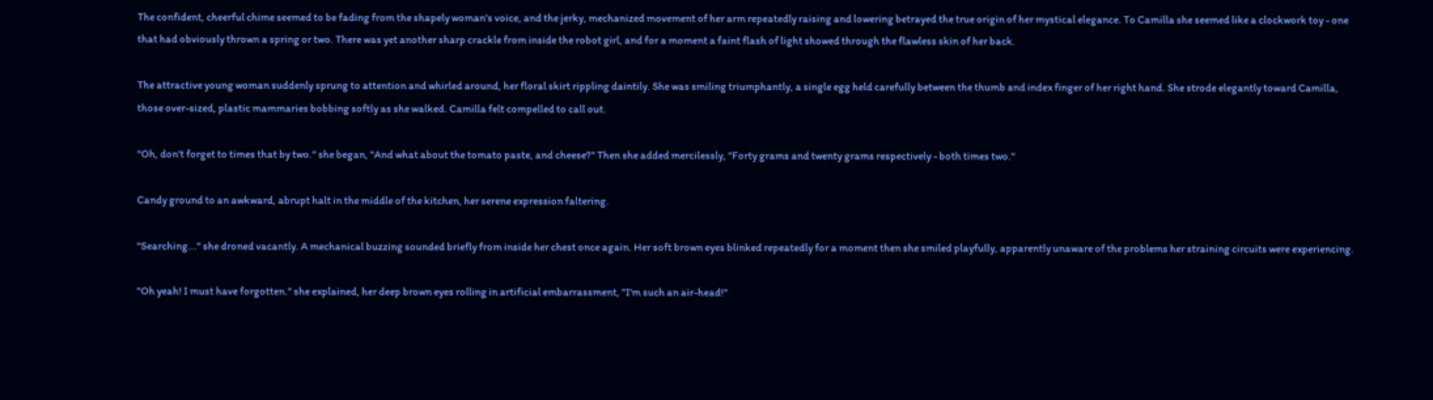The confident, cheerful chime seemed to be fading from the shapely woman's voice, and the jerky, mechanized movement of her arm repeatedly raising and lowering betrayed the true origin of her mystical elegance. To Camilla she seemed like a clockwork toy - one that had obviously thrown a spring or two. There was yet another sharp crackle from inside the robot girl, and for a moment a faint flash of light showed through the flawless skin of her back.

The attractive young woman suddenly sprung to attention and whirled around, her floral skirt rippling daintily. She was smiling triumphantly, a single egg held carefully between the thumb and index finger of her right hand. She strode elegantly toward Camilla, those over-sized, plastic mammaries bobbing softly as she walked. Camilla felt compelled to call out.

"Oh, don't forget to times that by two." she began, "And what about the tomato paste, and cheese?" Then she added mercilessly, "Forty grams and twenty grams respectively - both times two."

Candy ground to an awkward, abrupt halt in the middle of the kitchen, her serene expression faltering.

"Searching..." she droned vacantly. A mechanical buzzing sounded briefly from inside her chest once again. Her soft brown eyes blinked repeatedly for a moment then she smiled playfully, apparently unaware of the problems her straining circuits were experiencing.

"Oh yeah! I must have forgotten." she explained, her deep brown eyes rolling in artificial embarrassment, "I'm such an air-head!"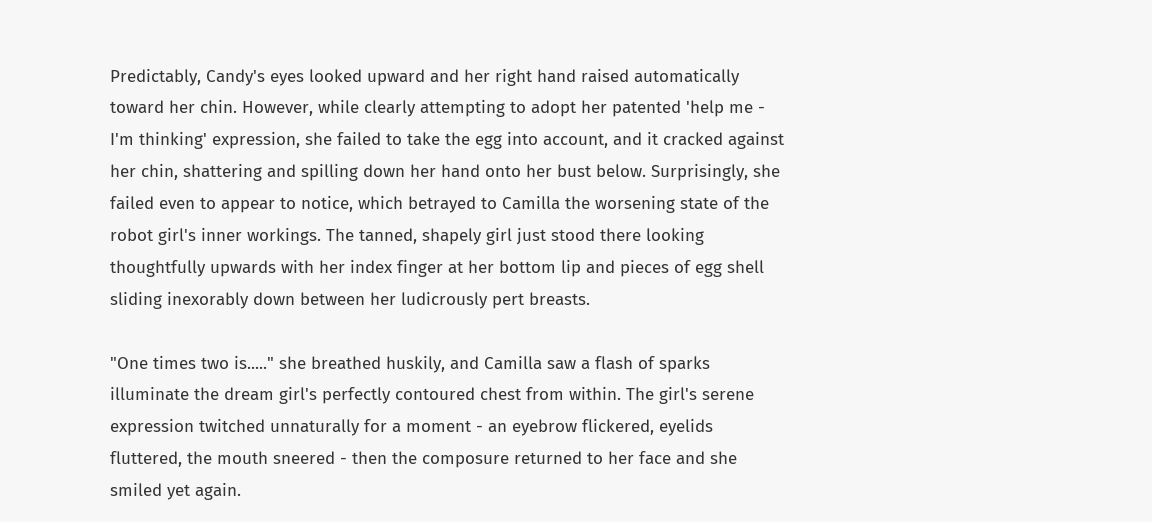Predictably, Candy's eyes looked upward and her right hand raised automatically toward her chin. However, while clearly attempting to adopt her patented 'help me - I'm thinking' expression, she failed to take the egg into account, and it cracked against her chin, shattering and spilling down her hand onto her bust below. Surprisingly, she failed even to appear to notice, which betrayed to Camilla the worsening state of the robot girl's inner workings. The tanned, shapely girl just stood there looking thoughtfully upwards with her index finger at her bottom lip and pieces of egg shell sliding inexorably down between her ludicrously pert breasts.

"One times two is....." she breathed huskily, and Camilla saw a flash of sparks illuminate the dream girl's perfectly contoured chest from within. The girl's serene expression twitched unnaturally for a moment - an eyebrow flickered, eyelids fluttered, the mouth sneered - then the composure returned to her face and she smiled yet again.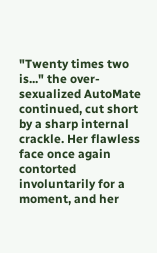"Twenty times two is..." the over-sexualized AutoMate continued, cut short by a sharp internal crackle. Her flawless face once again contorted involuntarily for a moment, and her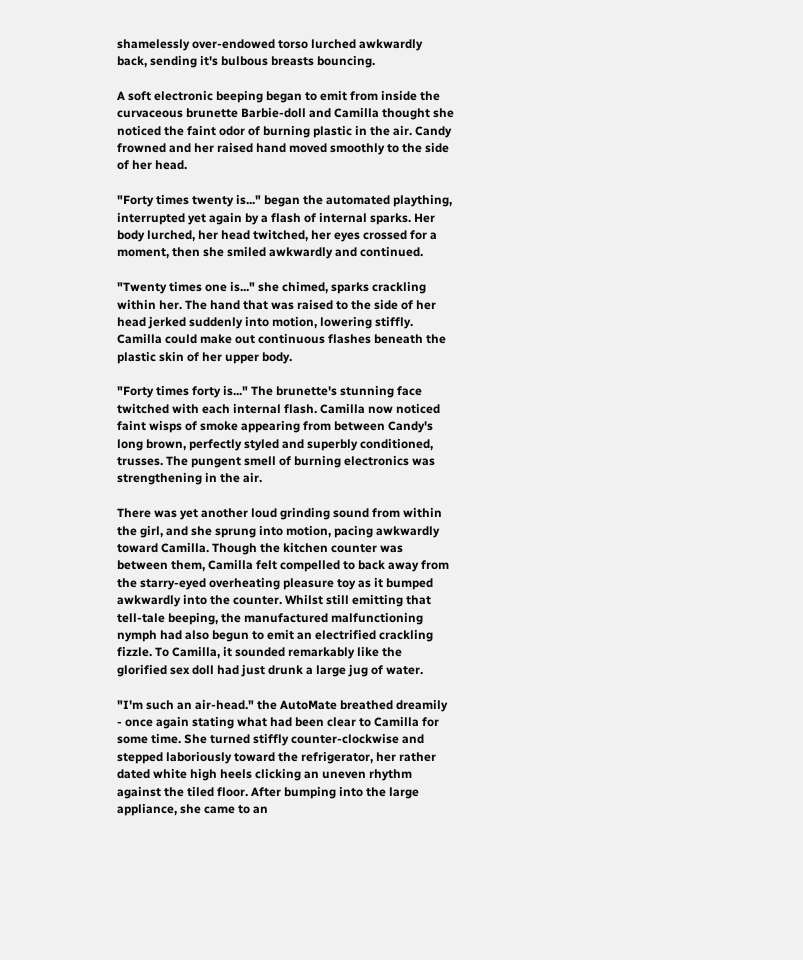shamelessly over-endowed torso lurched awkwardly back, sending it's bulbous breasts bouncing.

A soft electronic beeping began to emit from inside the curvaceous brunette Barbie-doll and Camilla thought she noticed the faint odor of burning plastic in the air. Candy frowned and her raised hand moved smoothly to the side of her head.

"Forty times twenty is..." began the automated plaything, interrupted yet again by a flash of internal sparks. Her body lurched, her head twitched, her eyes crossed for a moment, then she smiled awkwardly and continued.

"Twenty times one is..." she chimed, sparks crackling within her. The hand that was raised to the side of her head jerked suddenly into motion, lowering stiffly. Camilla could make out continuous flashes beneath the plastic skin of her upper body.

"Forty times forty is..." The brunette's stunning face twitched with each internal flash. Camilla now noticed faint wisps of smoke appearing from between Candy's long brown, perfectly styled and superbly conditioned, trusses. The pungent smell of burning electronics was strengthening in the air.

There was yet another loud grinding sound from within the girl, and she sprung into motion, pacing awkwardly toward Camilla. Though the kitchen counter was between them, Camilla felt compelled to back away from the starry-eyed overheating pleasure toy as it bumped awkwardly into the counter. Whilst still emitting that tell-tale beeping, the manufactured malfunctioning nymph had also begun to emit an electrified crackling fizzle. To Camilla, it sounded remarkably like the glorified sex doll had just drunk a large jug of water.

"I'm such an air-head." the AutoMate breathed dreamily - once again stating what had been clear to Camilla for some time. She turned stiffly counter-clockwise and stepped laboriously toward the refrigerator, her rather dated white high heels clicking an uneven rhythm against the tiled floor. After bumping into the large appliance, she came to an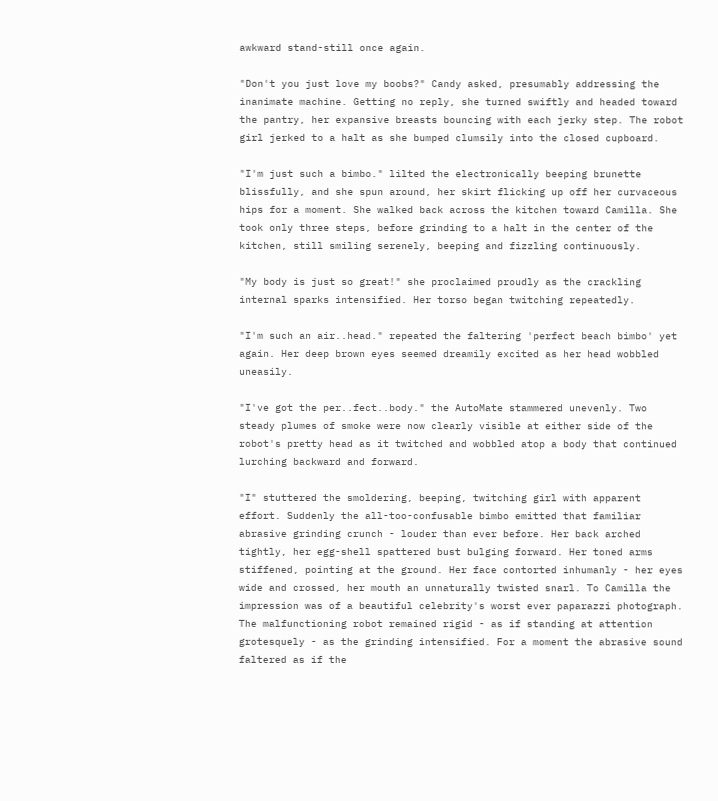awkward stand-still once again.

"Don't you just love my boobs?" Candy asked, presumably addressing the inanimate machine. Getting no reply, she turned swiftly and headed toward the pantry, her expansive breasts bouncing with each jerky step. The robot girl jerked to a halt as she bumped clumsily into the closed cupboard.

"I'm just such a bimbo." lilted the electronically beeping brunette blissfully, and she spun around, her skirt flicking up off her curvaceous hips for a moment. She walked back across the kitchen toward Camilla. She took only three steps, before grinding to a halt in the center of the kitchen, still smiling serenely, beeping and fizzling continuously.

"My body is just so great!" she proclaimed proudly as the crackling internal sparks intensified. Her torso began twitching repeatedly.

"I'm such an air..head." repeated the faltering 'perfect beach bimbo' yet again. Her deep brown eyes seemed dreamily excited as her head wobbled uneasily.

"I've got the per..fect..body." the AutoMate stammered unevenly. Two steady plumes of smoke were now clearly visible at either side of the robot's pretty head as it twitched and wobbled atop a body that continued lurching backward and forward.

"I" stuttered the smoldering, beeping, twitching girl with apparent effort. Suddenly the all-too-confusable bimbo emitted that familiar abrasive grinding crunch - louder than ever before. Her back arched tightly, her egg-shell spattered bust bulging forward. Her toned arms stiffened, pointing at the ground. Her face contorted inhumanly - her eyes wide and crossed, her mouth an unnaturally twisted snarl. To Camilla the impression was of a beautiful celebrity's worst ever paparazzi photograph. The malfunctioning robot remained rigid - as if standing at attention grotesquely - as the grinding intensified. For a moment the abrasive sound faltered as if the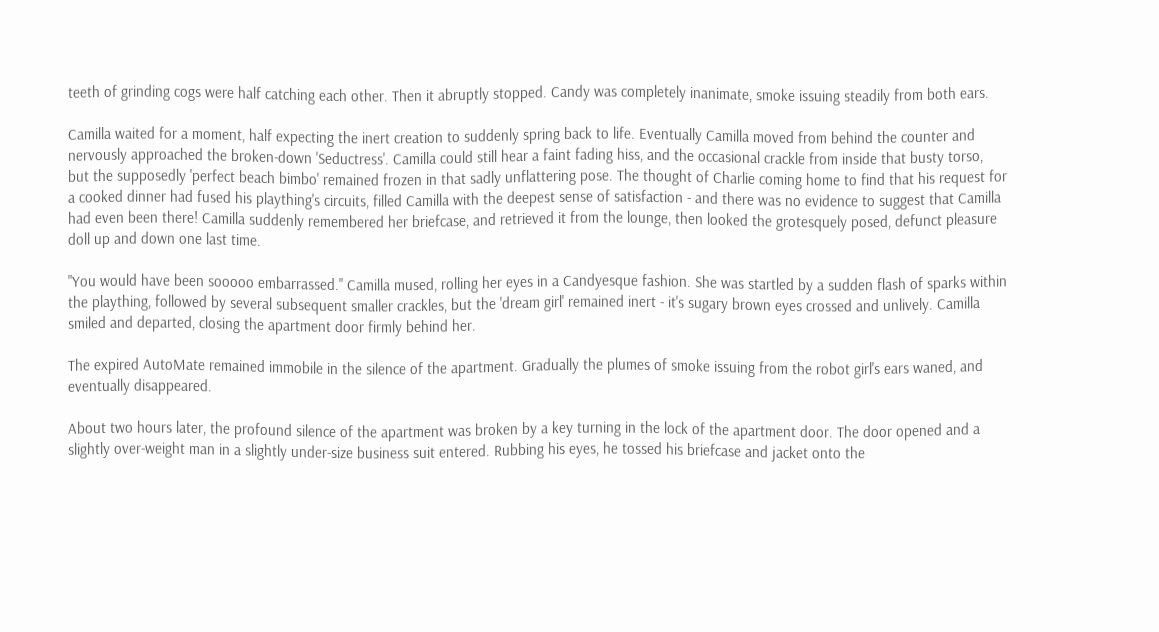teeth of grinding cogs were half catching each other. Then it abruptly stopped. Candy was completely inanimate, smoke issuing steadily from both ears.

Camilla waited for a moment, half expecting the inert creation to suddenly spring back to life. Eventually Camilla moved from behind the counter and nervously approached the broken-down 'Seductress'. Camilla could still hear a faint fading hiss, and the occasional crackle from inside that busty torso, but the supposedly 'perfect beach bimbo' remained frozen in that sadly unflattering pose. The thought of Charlie coming home to find that his request for a cooked dinner had fused his plaything's circuits, filled Camilla with the deepest sense of satisfaction - and there was no evidence to suggest that Camilla had even been there! Camilla suddenly remembered her briefcase, and retrieved it from the lounge, then looked the grotesquely posed, defunct pleasure doll up and down one last time.

"You would have been sooooo embarrassed." Camilla mused, rolling her eyes in a Candyesque fashion. She was startled by a sudden flash of sparks within the plaything, followed by several subsequent smaller crackles, but the 'dream girl' remained inert - it's sugary brown eyes crossed and unlively. Camilla smiled and departed, closing the apartment door firmly behind her.

The expired AutoMate remained immobile in the silence of the apartment. Gradually the plumes of smoke issuing from the robot girl's ears waned, and eventually disappeared.

About two hours later, the profound silence of the apartment was broken by a key turning in the lock of the apartment door. The door opened and a slightly over-weight man in a slightly under-size business suit entered. Rubbing his eyes, he tossed his briefcase and jacket onto the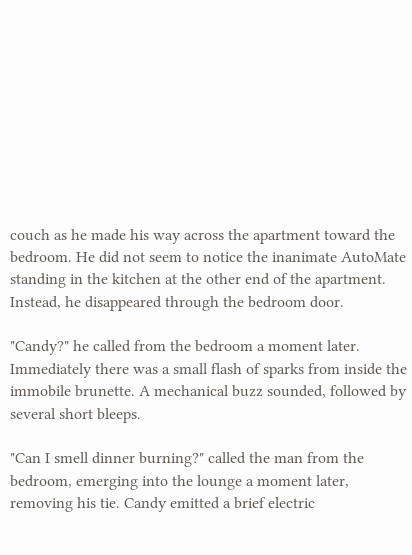couch as he made his way across the apartment toward the bedroom. He did not seem to notice the inanimate AutoMate standing in the kitchen at the other end of the apartment. Instead, he disappeared through the bedroom door.

"Candy?" he called from the bedroom a moment later. Immediately there was a small flash of sparks from inside the immobile brunette. A mechanical buzz sounded, followed by several short bleeps.

"Can I smell dinner burning?" called the man from the bedroom, emerging into the lounge a moment later, removing his tie. Candy emitted a brief electric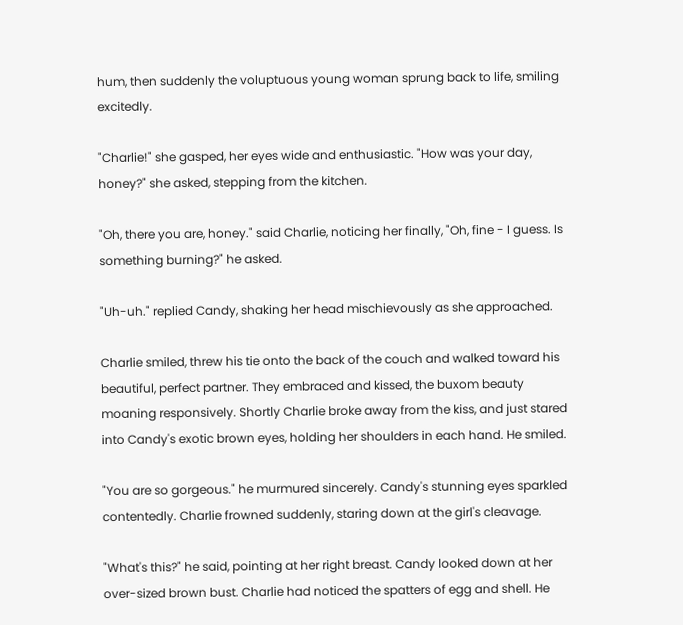hum, then suddenly the voluptuous young woman sprung back to life, smiling excitedly.

"Charlie!" she gasped, her eyes wide and enthusiastic. "How was your day, honey?" she asked, stepping from the kitchen.

"Oh, there you are, honey." said Charlie, noticing her finally, "Oh, fine - I guess. Is something burning?" he asked.

"Uh-uh." replied Candy, shaking her head mischievously as she approached.

Charlie smiled, threw his tie onto the back of the couch and walked toward his beautiful, perfect partner. They embraced and kissed, the buxom beauty moaning responsively. Shortly Charlie broke away from the kiss, and just stared into Candy's exotic brown eyes, holding her shoulders in each hand. He smiled.

"You are so gorgeous." he murmured sincerely. Candy's stunning eyes sparkled contentedly. Charlie frowned suddenly, staring down at the girl's cleavage.

"What's this?" he said, pointing at her right breast. Candy looked down at her over-sized brown bust. Charlie had noticed the spatters of egg and shell. He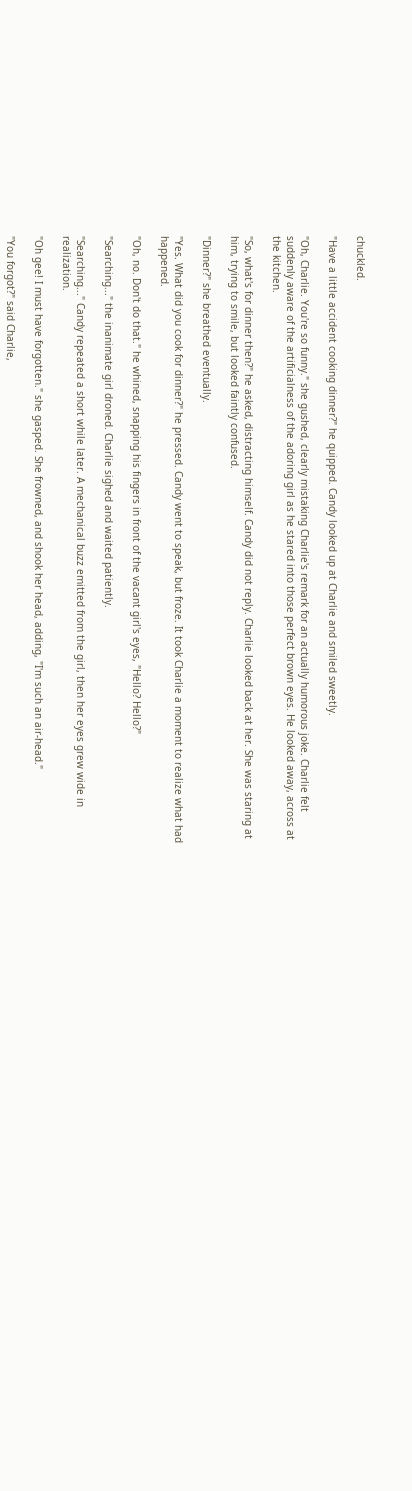chuckled.

"Have a little accident cooking dinner?" he quipped. Candy looked up at Charlie and smiled sweetly.

"Oh, Charlie. You're so funny." she gushed, clearly mistaking Charlie's remark for an actually humorous joke. Charlie felt suddenly aware of the artificialness of the adoring girl as he stared into those perfect brown eyes. He looked away, across at the kitchen.

"So, what's for dinner then?" he asked, distracting himself. Candy did not reply. Charlie looked back at her. She was staring at him, trying to smile, but looked faintly confused.

"Dinner?" she breathed eventually.

"Yes. What did you cook for dinner?" he pressed. Candy went to speak, but froze. It took Charlie a moment to realize what had happened.

"Oh, no. Don't do that." he whined, snapping his fingers in front of the vacant girl's eyes, "Hello? Hello?"

"Searching..." the inanimate girl droned. Charlie sighed and waited patiently.

"Searching..." Candy repeated a short while later. A mechanical buzz emitted from the girl, then her eyes grew wide in realization.

"Oh gee! I must have forgotten." she gasped. She frowned, and shook her head, adding, "I'm such an air-head."

"You forgot?" said Charlie,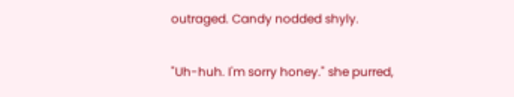outraged. Candy nodded shyly.

"Uh-huh. I'm sorry honey." she purred,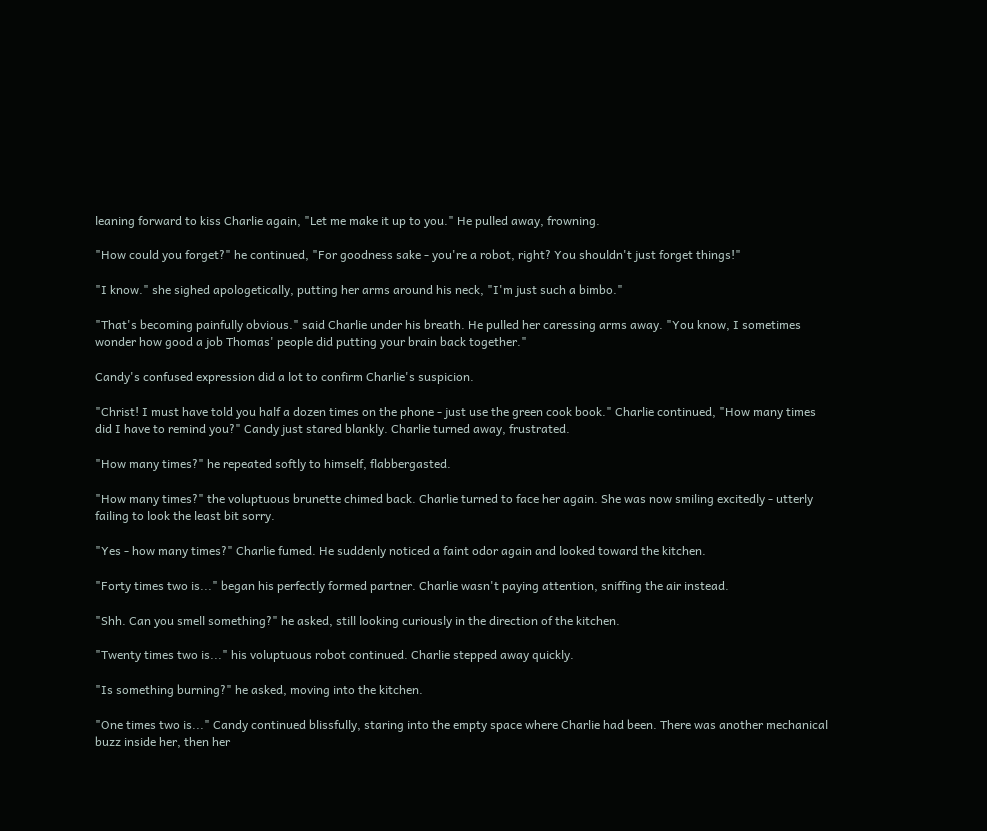leaning forward to kiss Charlie again, "Let me make it up to you." He pulled away, frowning.

"How could you forget?" he continued, "For goodness sake - you're a robot, right? You shouldn't just forget things!"

"I know." she sighed apologetically, putting her arms around his neck, "I'm just such a bimbo."

"That's becoming painfully obvious." said Charlie under his breath. He pulled her caressing arms away. "You know, I sometimes wonder how good a job Thomas' people did putting your brain back together."

Candy's confused expression did a lot to confirm Charlie's suspicion.

"Christ! I must have told you half a dozen times on the phone - just use the green cook book." Charlie continued, "How many times did I have to remind you?" Candy just stared blankly. Charlie turned away, frustrated.

"How many times?" he repeated softly to himself, flabbergasted.

"How many times?" the voluptuous brunette chimed back. Charlie turned to face her again. She was now smiling excitedly - utterly failing to look the least bit sorry.

"Yes - how many times?" Charlie fumed. He suddenly noticed a faint odor again and looked toward the kitchen.

"Forty times two is..." began his perfectly formed partner. Charlie wasn't paying attention, sniffing the air instead.

"Shh. Can you smell something?" he asked, still looking curiously in the direction of the kitchen.

"Twenty times two is..." his voluptuous robot continued. Charlie stepped away quickly.

"Is something burning?" he asked, moving into the kitchen.

"One times two is..." Candy continued blissfully, staring into the empty space where Charlie had been. There was another mechanical buzz inside her, then her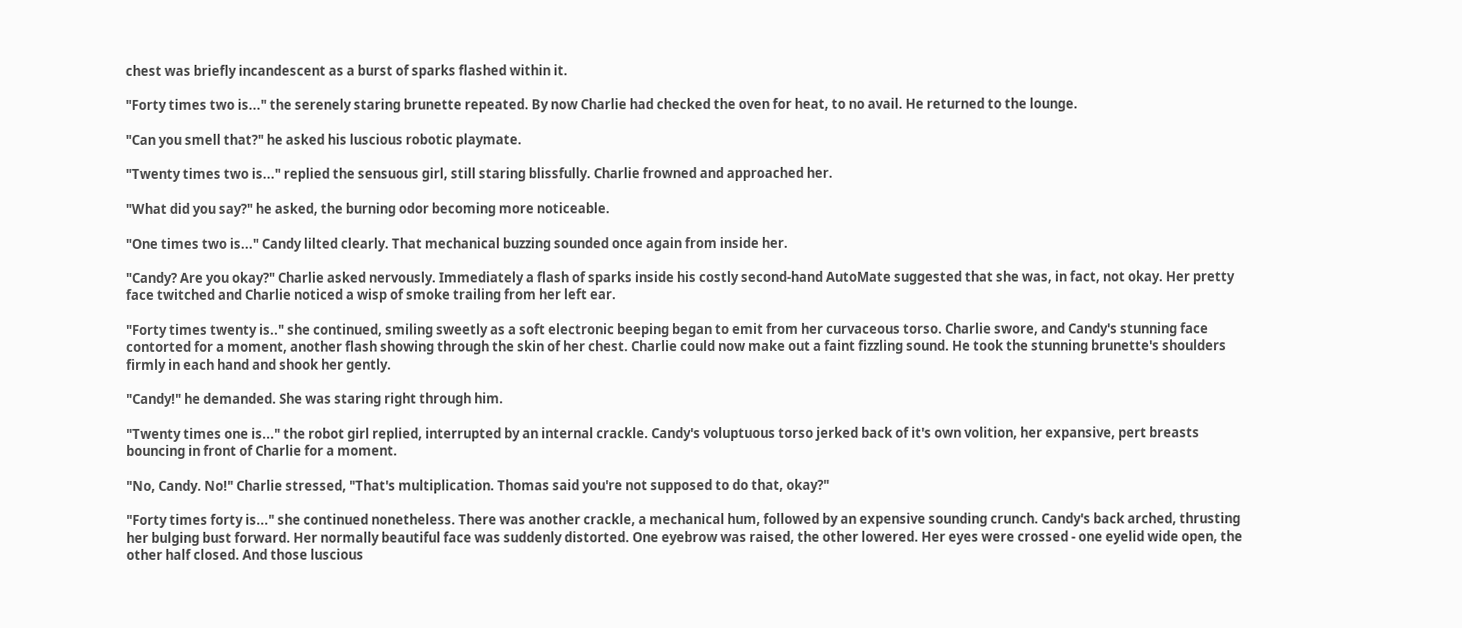chest was briefly incandescent as a burst of sparks flashed within it.

"Forty times two is..." the serenely staring brunette repeated. By now Charlie had checked the oven for heat, to no avail. He returned to the lounge.

"Can you smell that?" he asked his luscious robotic playmate.

"Twenty times two is..." replied the sensuous girl, still staring blissfully. Charlie frowned and approached her.

"What did you say?" he asked, the burning odor becoming more noticeable.

"One times two is..." Candy lilted clearly. That mechanical buzzing sounded once again from inside her.

"Candy? Are you okay?" Charlie asked nervously. Immediately a flash of sparks inside his costly second-hand AutoMate suggested that she was, in fact, not okay. Her pretty face twitched and Charlie noticed a wisp of smoke trailing from her left ear.

"Forty times twenty is.." she continued, smiling sweetly as a soft electronic beeping began to emit from her curvaceous torso. Charlie swore, and Candy's stunning face contorted for a moment, another flash showing through the skin of her chest. Charlie could now make out a faint fizzling sound. He took the stunning brunette's shoulders firmly in each hand and shook her gently.

"Candy!" he demanded. She was staring right through him.

"Twenty times one is..." the robot girl replied, interrupted by an internal crackle. Candy's voluptuous torso jerked back of it's own volition, her expansive, pert breasts bouncing in front of Charlie for a moment.

"No, Candy. No!" Charlie stressed, "That's multiplication. Thomas said you're not supposed to do that, okay?"

"Forty times forty is..." she continued nonetheless. There was another crackle, a mechanical hum, followed by an expensive sounding crunch. Candy's back arched, thrusting her bulging bust forward. Her normally beautiful face was suddenly distorted. One eyebrow was raised, the other lowered. Her eyes were crossed - one eyelid wide open, the other half closed. And those luscious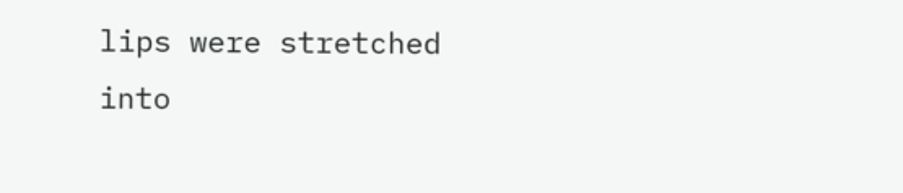lips were stretched into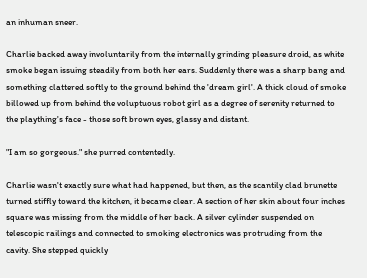an inhuman sneer.

Charlie backed away involuntarily from the internally grinding pleasure droid, as white smoke began issuing steadily from both her ears. Suddenly there was a sharp bang and something clattered softly to the ground behind the 'dream girl'. A thick cloud of smoke billowed up from behind the voluptuous robot girl as a degree of serenity returned to the plaything's face - those soft brown eyes, glassy and distant.

"I am so gorgeous." she purred contentedly.

Charlie wasn't exactly sure what had happened, but then, as the scantily clad brunette turned stiffly toward the kitchen, it became clear. A section of her skin about four inches square was missing from the middle of her back. A silver cylinder suspended on telescopic railings and connected to smoking electronics was protruding from the cavity. She stepped quickly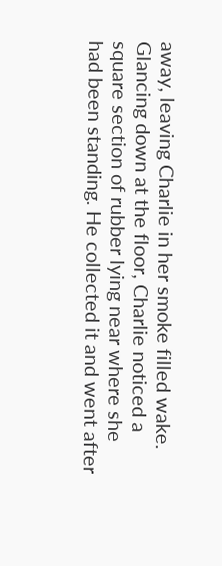away, leaving Charlie in her smoke filled wake. Glancing down at the floor, Charlie noticed a square section of rubber lying near where she had been standing. He collected it and went after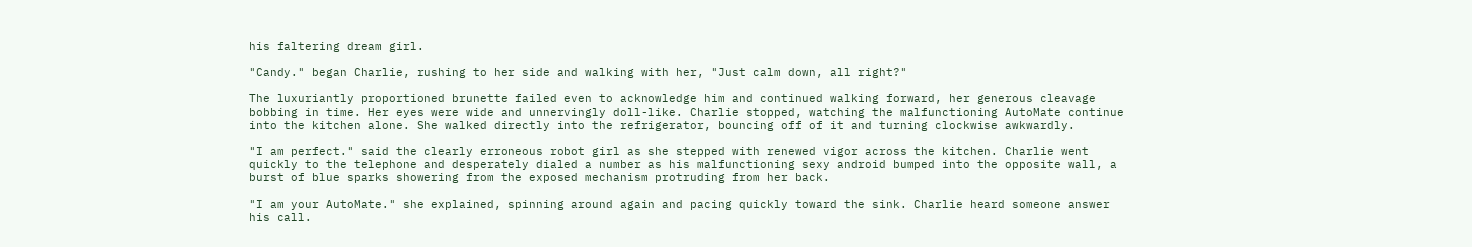his faltering dream girl.

"Candy." began Charlie, rushing to her side and walking with her, "Just calm down, all right?"

The luxuriantly proportioned brunette failed even to acknowledge him and continued walking forward, her generous cleavage bobbing in time. Her eyes were wide and unnervingly doll-like. Charlie stopped, watching the malfunctioning AutoMate continue into the kitchen alone. She walked directly into the refrigerator, bouncing off of it and turning clockwise awkwardly.

"I am perfect." said the clearly erroneous robot girl as she stepped with renewed vigor across the kitchen. Charlie went quickly to the telephone and desperately dialed a number as his malfunctioning sexy android bumped into the opposite wall, a burst of blue sparks showering from the exposed mechanism protruding from her back.

"I am your AutoMate." she explained, spinning around again and pacing quickly toward the sink. Charlie heard someone answer his call.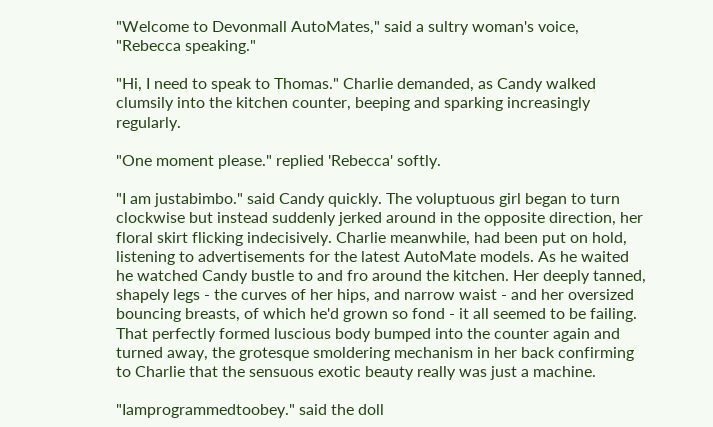"Welcome to Devonmall AutoMates," said a sultry woman's voice, "Rebecca speaking."

"Hi, I need to speak to Thomas." Charlie demanded, as Candy walked clumsily into the kitchen counter, beeping and sparking increasingly regularly.

"One moment please." replied 'Rebecca' softly.

"I am justabimbo." said Candy quickly. The voluptuous girl began to turn clockwise but instead suddenly jerked around in the opposite direction, her floral skirt flicking indecisively. Charlie meanwhile, had been put on hold, listening to advertisements for the latest AutoMate models. As he waited he watched Candy bustle to and fro around the kitchen. Her deeply tanned, shapely legs - the curves of her hips, and narrow waist - and her oversized bouncing breasts, of which he'd grown so fond - it all seemed to be failing. That perfectly formed luscious body bumped into the counter again and turned away, the grotesque smoldering mechanism in her back confirming to Charlie that the sensuous exotic beauty really was just a machine.

"Iamprogrammedtoobey." said the doll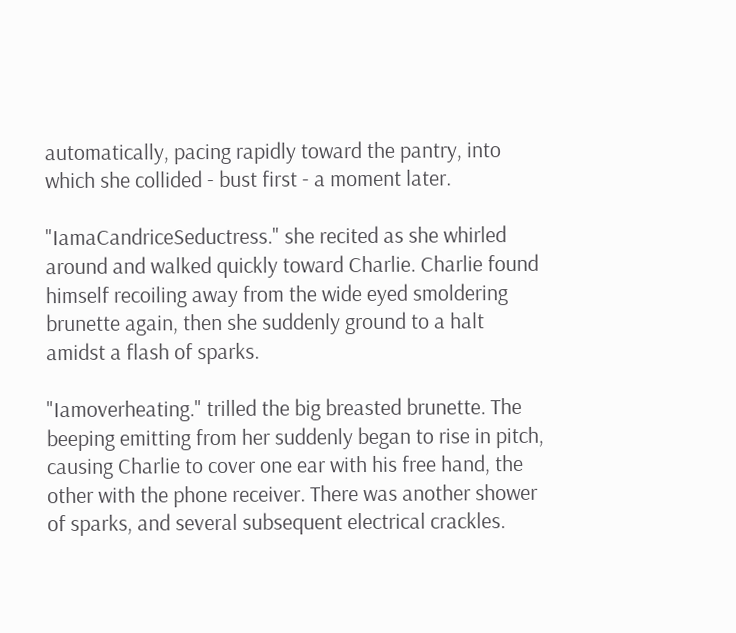automatically, pacing rapidly toward the pantry, into which she collided - bust first - a moment later.

"IamaCandriceSeductress." she recited as she whirled around and walked quickly toward Charlie. Charlie found himself recoiling away from the wide eyed smoldering brunette again, then she suddenly ground to a halt amidst a flash of sparks.

"Iamoverheating." trilled the big breasted brunette. The beeping emitting from her suddenly began to rise in pitch, causing Charlie to cover one ear with his free hand, the other with the phone receiver. There was another shower of sparks, and several subsequent electrical crackles.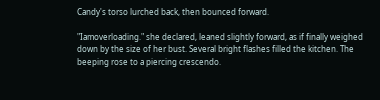Candy's torso lurched back, then bounced forward.

"Iamoverloading." she declared, leaned slightly forward, as if finally weighed down by the size of her bust. Several bright flashes filled the kitchen. The beeping rose to a piercing crescendo.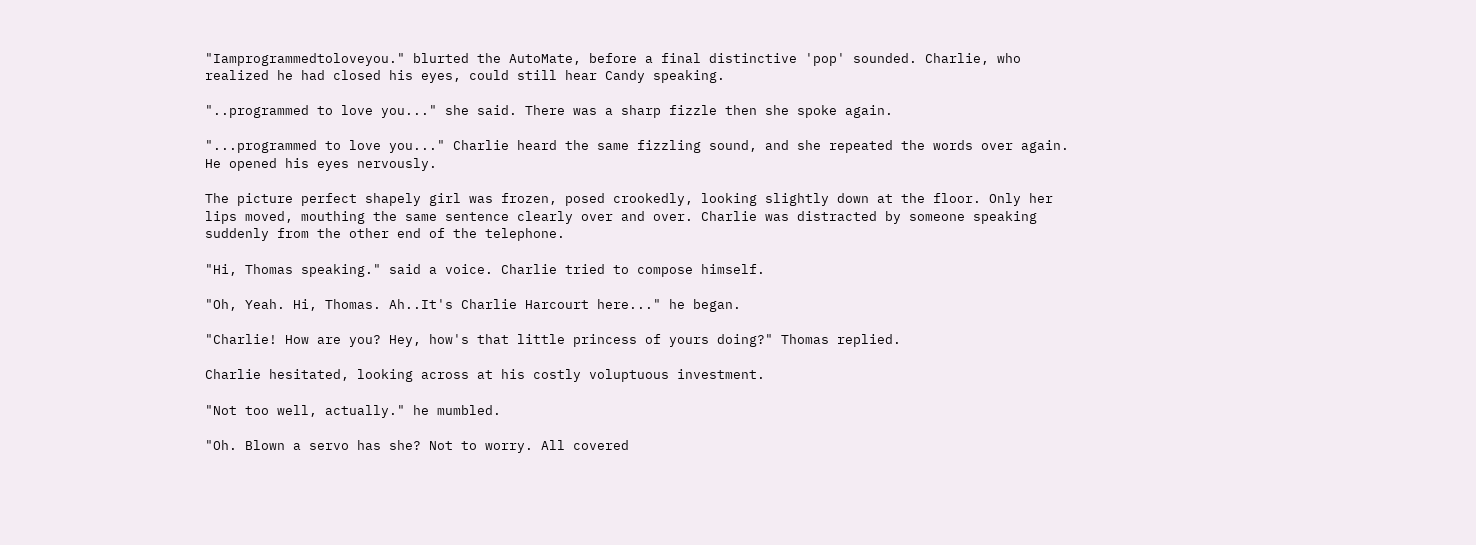"Iamprogrammedtoloveyou." blurted the AutoMate, before a final distinctive 'pop' sounded. Charlie, who realized he had closed his eyes, could still hear Candy speaking.

"..programmed to love you..." she said. There was a sharp fizzle then she spoke again.

"...programmed to love you..." Charlie heard the same fizzling sound, and she repeated the words over again. He opened his eyes nervously.

The picture perfect shapely girl was frozen, posed crookedly, looking slightly down at the floor. Only her lips moved, mouthing the same sentence clearly over and over. Charlie was distracted by someone speaking suddenly from the other end of the telephone.

"Hi, Thomas speaking." said a voice. Charlie tried to compose himself.

"Oh, Yeah. Hi, Thomas. Ah..It's Charlie Harcourt here..." he began.

"Charlie! How are you? Hey, how's that little princess of yours doing?" Thomas replied.

Charlie hesitated, looking across at his costly voluptuous investment.

"Not too well, actually." he mumbled.

"Oh. Blown a servo has she? Not to worry. All covered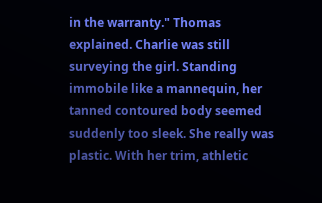in the warranty." Thomas explained. Charlie was still surveying the girl. Standing immobile like a mannequin, her tanned contoured body seemed suddenly too sleek. She really was plastic. With her trim, athletic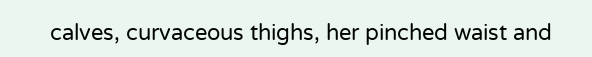calves, curvaceous thighs, her pinched waist and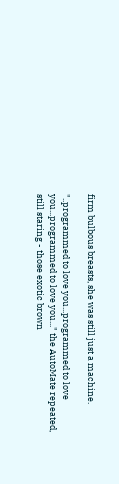firm bulbous breasts, she was still just a machine.

"..programmed to love you...programmed to love you...programmed to love you..." the AutoMate repeated, still staring - those exotic brown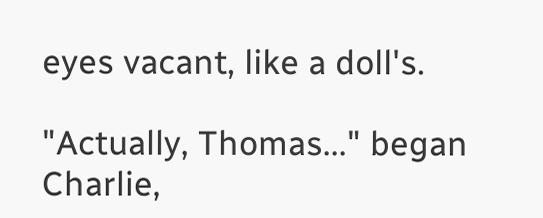eyes vacant, like a doll's.

"Actually, Thomas..." began Charlie,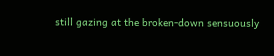still gazing at the broken-down sensuously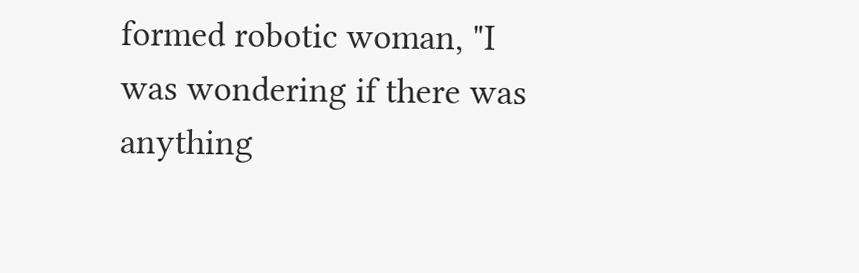formed robotic woman, "I was wondering if there was anything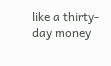like a thirty-day money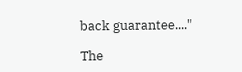back guarantee...."

The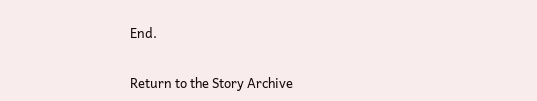End.

Return to the Story Archive